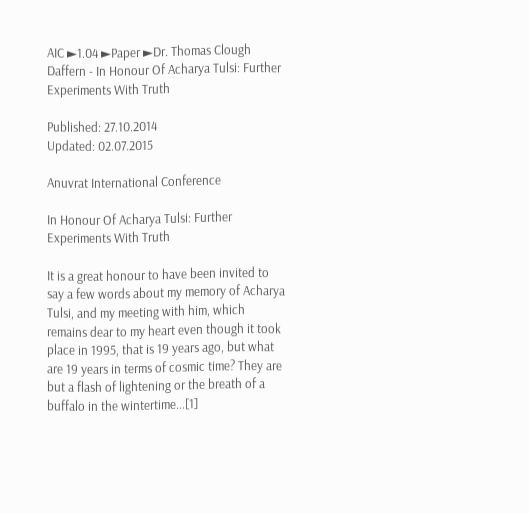AIC ►1.04 ►Paper ►Dr. Thomas Clough Daffern - In Honour Of Acharya Tulsi: Further Experiments With Truth

Published: 27.10.2014
Updated: 02.07.2015

Anuvrat International Conference

In Honour Of Acharya Tulsi: Further Experiments With Truth

It is a great honour to have been invited to say a few words about my memory of Acharya Tulsi, and my meeting with him, which remains dear to my heart even though it took place in 1995, that is 19 years ago, but what are 19 years in terms of cosmic time? They are but a flash of lightening or the breath of a buffalo in the wintertime...[1]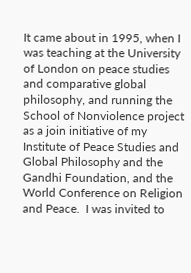It came about in 1995, when I was teaching at the University of London on peace studies and comparative global philosophy, and running the School of Nonviolence project as a join initiative of my Institute of Peace Studies and Global Philosophy and the Gandhi Foundation, and the World Conference on Religion and Peace.  I was invited to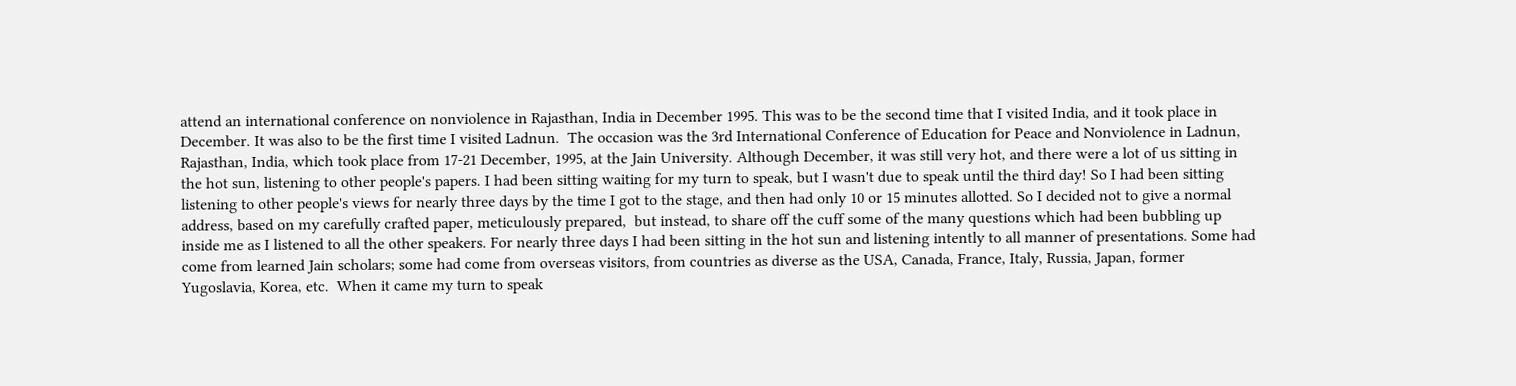attend an international conference on nonviolence in Rajasthan, India in December 1995. This was to be the second time that I visited India, and it took place in December. It was also to be the first time I visited Ladnun.  The occasion was the 3rd International Conference of Education for Peace and Nonviolence in Ladnun, Rajasthan, India, which took place from 17-21 December, 1995, at the Jain University. Although December, it was still very hot, and there were a lot of us sitting in the hot sun, listening to other people's papers. I had been sitting waiting for my turn to speak, but I wasn't due to speak until the third day! So I had been sitting listening to other people's views for nearly three days by the time I got to the stage, and then had only 10 or 15 minutes allotted. So I decided not to give a normal address, based on my carefully crafted paper, meticulously prepared,  but instead, to share off the cuff some of the many questions which had been bubbling up inside me as I listened to all the other speakers. For nearly three days I had been sitting in the hot sun and listening intently to all manner of presentations. Some had come from learned Jain scholars; some had come from overseas visitors, from countries as diverse as the USA, Canada, France, Italy, Russia, Japan, former Yugoslavia, Korea, etc.  When it came my turn to speak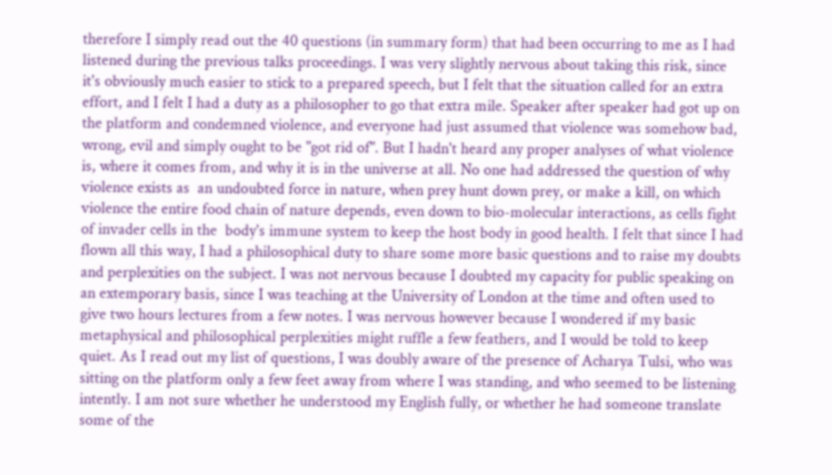therefore I simply read out the 40 questions (in summary form) that had been occurring to me as I had listened during the previous talks proceedings. I was very slightly nervous about taking this risk, since it's obviously much easier to stick to a prepared speech, but I felt that the situation called for an extra effort, and I felt I had a duty as a philosopher to go that extra mile. Speaker after speaker had got up on the platform and condemned violence, and everyone had just assumed that violence was somehow bad, wrong, evil and simply ought to be "got rid of". But I hadn't heard any proper analyses of what violence is, where it comes from, and why it is in the universe at all. No one had addressed the question of why violence exists as  an undoubted force in nature, when prey hunt down prey, or make a kill, on which violence the entire food chain of nature depends, even down to bio-molecular interactions, as cells fight of invader cells in the  body's immune system to keep the host body in good health. I felt that since I had flown all this way, I had a philosophical duty to share some more basic questions and to raise my doubts and perplexities on the subject. I was not nervous because I doubted my capacity for public speaking on an extemporary basis, since I was teaching at the University of London at the time and often used to give two hours lectures from a few notes. I was nervous however because I wondered if my basic metaphysical and philosophical perplexities might ruffle a few feathers, and I would be told to keep quiet. As I read out my list of questions, I was doubly aware of the presence of Acharya Tulsi, who was sitting on the platform only a few feet away from where I was standing, and who seemed to be listening intently. I am not sure whether he understood my English fully, or whether he had someone translate some of the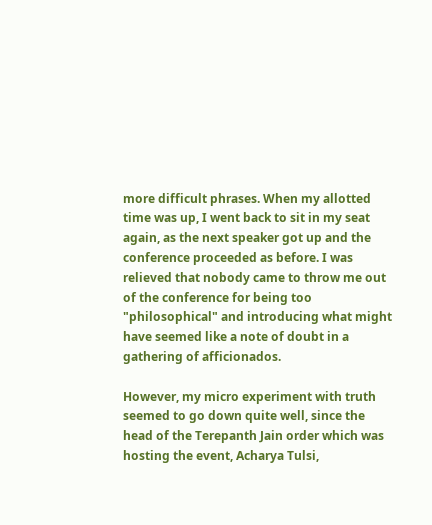more difficult phrases. When my allotted time was up, I went back to sit in my seat again, as the next speaker got up and the conference proceeded as before. I was relieved that nobody came to throw me out of the conference for being too "philosophical" and introducing what might have seemed like a note of doubt in a gathering of afficionados.

However, my micro experiment with truth seemed to go down quite well, since the head of the Terepanth Jain order which was hosting the event, Acharya Tulsi,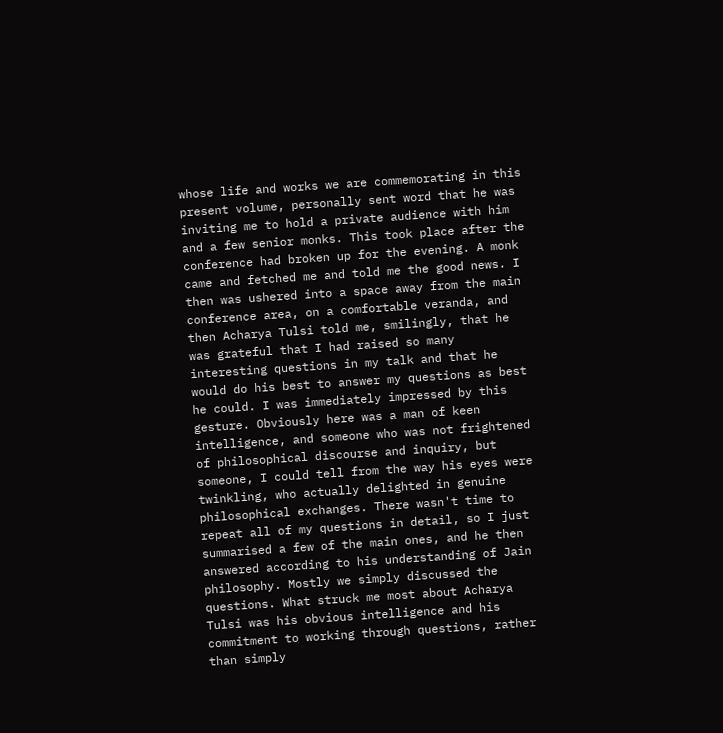whose life and works we are commemorating in this present volume, personally sent word that he was inviting me to hold a private audience with him and a few senior monks. This took place after the conference had broken up for the evening. A monk came and fetched me and told me the good news. I then was ushered into a space away from the main conference area, on a comfortable veranda, and then Acharya Tulsi told me, smilingly, that he was grateful that I had raised so many interesting questions in my talk and that he would do his best to answer my questions as best he could. I was immediately impressed by this gesture. Obviously here was a man of keen intelligence, and someone who was not frightened of philosophical discourse and inquiry, but someone, I could tell from the way his eyes were twinkling, who actually delighted in genuine philosophical exchanges. There wasn't time to repeat all of my questions in detail, so I just summarised a few of the main ones, and he then answered according to his understanding of Jain philosophy. Mostly we simply discussed the questions. What struck me most about Acharya Tulsi was his obvious intelligence and his commitment to working through questions, rather than simply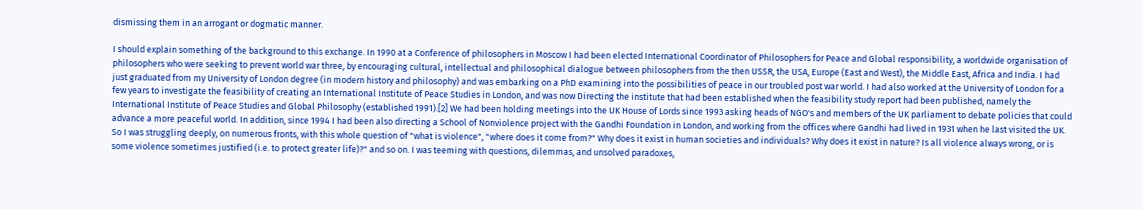dismissing them in an arrogant or dogmatic manner.

I should explain something of the background to this exchange. In 1990 at a Conference of philosophers in Moscow I had been elected International Coordinator of Philosophers for Peace and Global responsibility, a worldwide organisation of philosophers who were seeking to prevent world war three, by encouraging cultural, intellectual and philosophical dialogue between philosophers from the then USSR, the USA, Europe (East and West), the Middle East, Africa and India. I had just graduated from my University of London degree (in modern history and philosophy) and was embarking on a PhD examining into the possibilities of peace in our troubled post war world. I had also worked at the University of London for a few years to investigate the feasibility of creating an International Institute of Peace Studies in London, and was now Directing the institute that had been established when the feasibility study report had been published, namely the International Institute of Peace Studies and Global Philosophy (established 1991).[2] We had been holding meetings into the UK House of Lords since 1993 asking heads of NGO's and members of the UK parliament to debate policies that could advance a more peaceful world. In addition, since 1994 I had been also directing a School of Nonviolence project with the Gandhi Foundation in London, and working from the offices where Gandhi had lived in 1931 when he last visited the UK. So I was struggling deeply, on numerous fronts, with this whole question of "what is violence", "where does it come from?" Why does it exist in human societies and individuals? Why does it exist in nature? Is all violence always wrong, or is some violence sometimes justified (i.e. to protect greater life)?" and so on. I was teeming with questions, dilemmas, and unsolved paradoxes,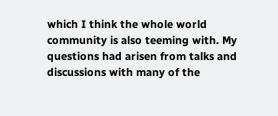which I think the whole world community is also teeming with. My questions had arisen from talks and discussions with many of the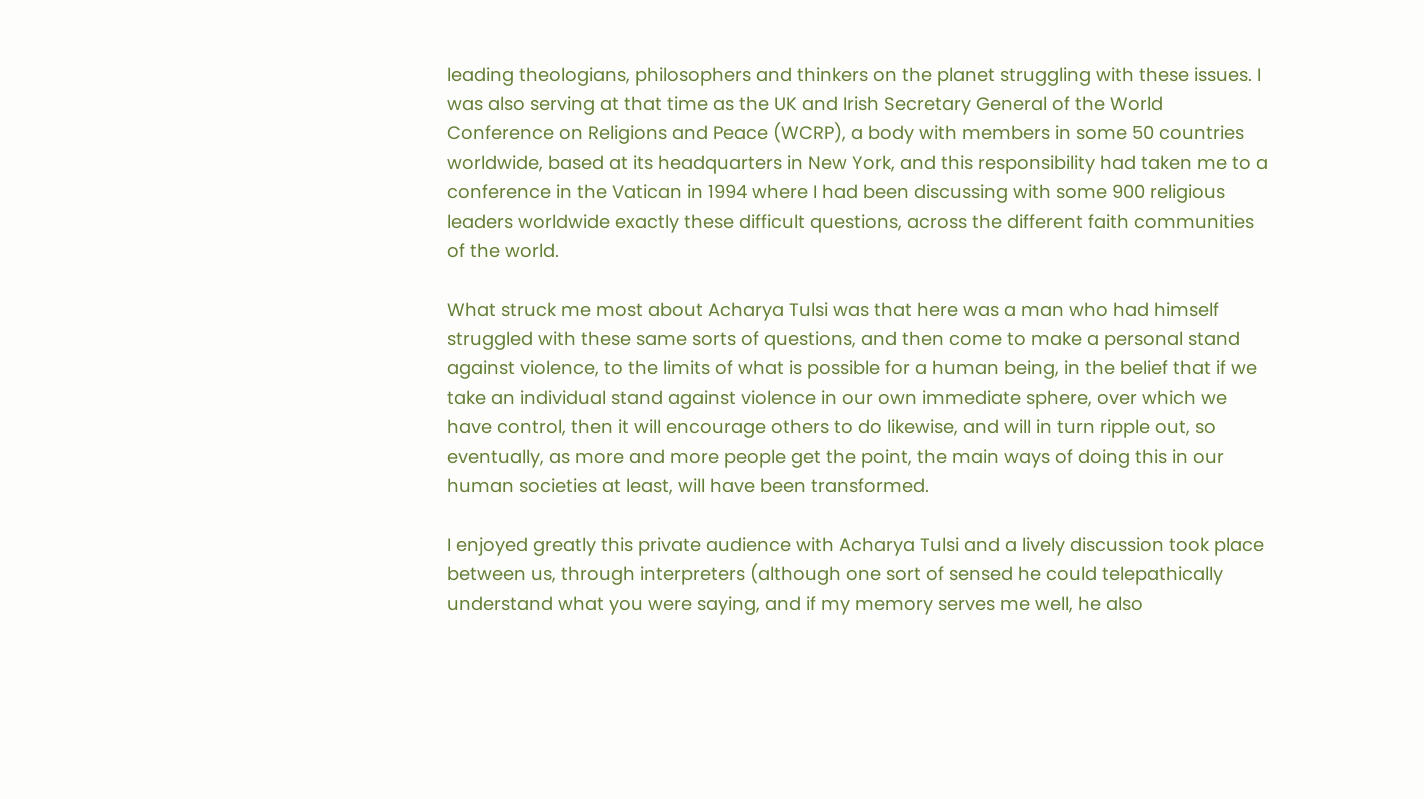leading theologians, philosophers and thinkers on the planet struggling with these issues. I was also serving at that time as the UK and Irish Secretary General of the World Conference on Religions and Peace (WCRP), a body with members in some 50 countries worldwide, based at its headquarters in New York, and this responsibility had taken me to a conference in the Vatican in 1994 where I had been discussing with some 900 religious leaders worldwide exactly these difficult questions, across the different faith communities of the world.

What struck me most about Acharya Tulsi was that here was a man who had himself struggled with these same sorts of questions, and then come to make a personal stand against violence, to the limits of what is possible for a human being, in the belief that if we take an individual stand against violence in our own immediate sphere, over which we have control, then it will encourage others to do likewise, and will in turn ripple out, so eventually, as more and more people get the point, the main ways of doing this in our human societies at least, will have been transformed.

I enjoyed greatly this private audience with Acharya Tulsi and a lively discussion took place between us, through interpreters (although one sort of sensed he could telepathically understand what you were saying, and if my memory serves me well, he also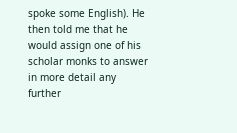spoke some English). He then told me that he would assign one of his scholar monks to answer in more detail any further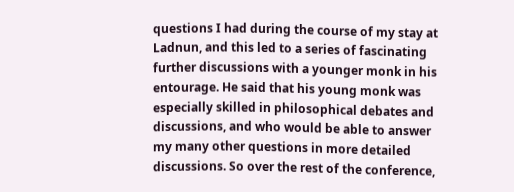questions I had during the course of my stay at Ladnun, and this led to a series of fascinating further discussions with a younger monk in his entourage. He said that his young monk was especially skilled in philosophical debates and discussions, and who would be able to answer my many other questions in more detailed discussions. So over the rest of the conference,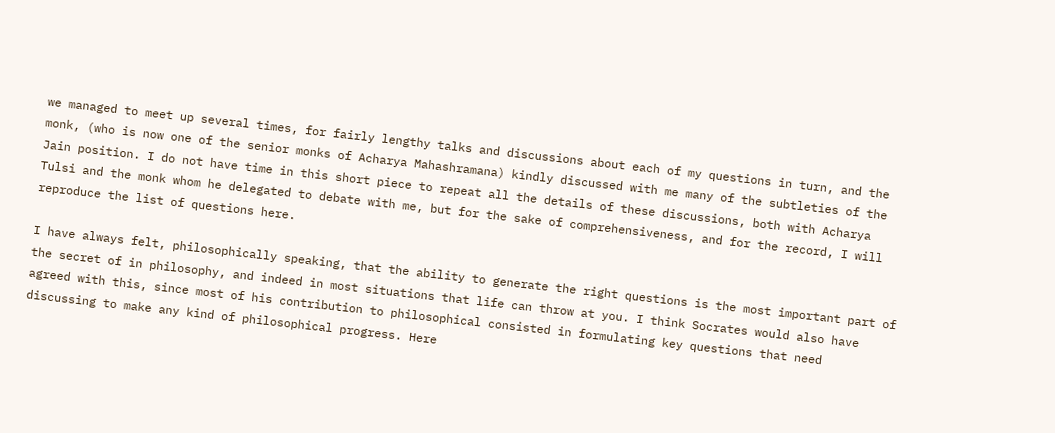we managed to meet up several times, for fairly lengthy talks and discussions about each of my questions in turn, and the monk, (who is now one of the senior monks of Acharya Mahashramana) kindly discussed with me many of the subtleties of the Jain position. I do not have time in this short piece to repeat all the details of these discussions, both with Acharya Tulsi and the monk whom he delegated to debate with me, but for the sake of comprehensiveness, and for the record, I will reproduce the list of questions here.

I have always felt, philosophically speaking, that the ability to generate the right questions is the most important part of the secret of in philosophy, and indeed in most situations that life can throw at you. I think Socrates would also have agreed with this, since most of his contribution to philosophical consisted in formulating key questions that need discussing to make any kind of philosophical progress. Here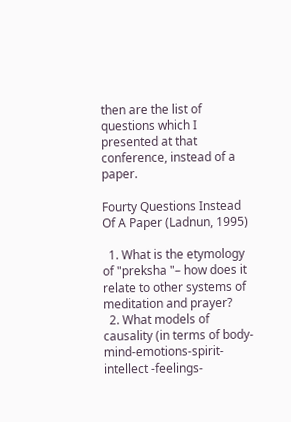then are the list of questions which I presented at that conference, instead of a paper.

Fourty Questions Instead Of A Paper (Ladnun, 1995)

  1. What is the etymology of "preksha "– how does it relate to other systems of meditation and prayer?
  2. What models of causality (in terms of body-mind-emotions-spirit-intellect -feelings-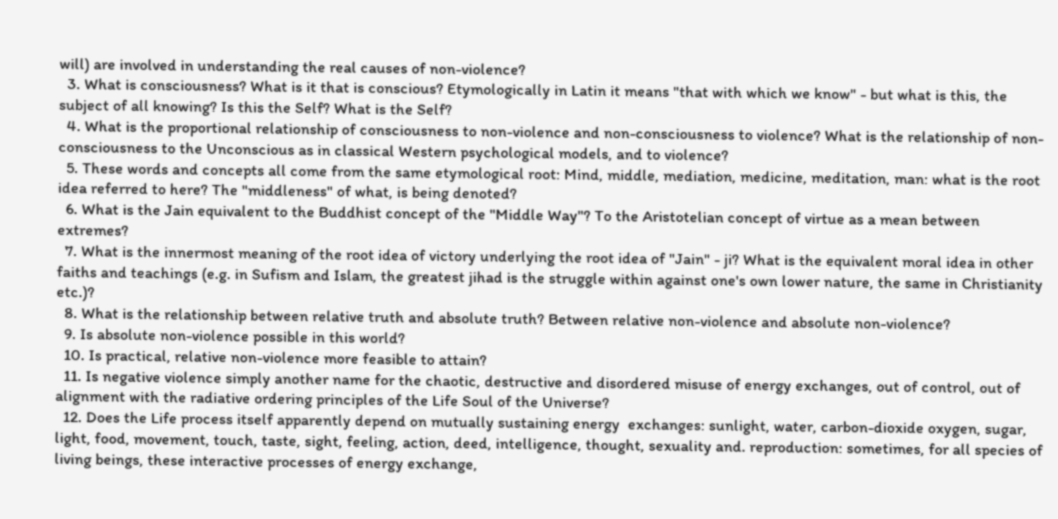will) are involved in understanding the real causes of non-violence?
  3. What is consciousness? What is it that is conscious? Etymologically in Latin it means "that with which we know" - but what is this, the subject of all knowing? Is this the Self? What is the Self?
  4. What is the proportional relationship of consciousness to non-violence and non-consciousness to violence? What is the relationship of non-consciousness to the Unconscious as in classical Western psychological models, and to violence?
  5. These words and concepts all come from the same etymological root: Mind, middle, mediation, medicine, meditation, man: what is the root idea referred to here? The "middleness" of what, is being denoted?
  6. What is the Jain equivalent to the Buddhist concept of the "Middle Way"? To the Aristotelian concept of virtue as a mean between extremes?
  7. What is the innermost meaning of the root idea of victory underlying the root idea of "Jain" - ji? What is the equivalent moral idea in other faiths and teachings (e.g. in Sufism and Islam, the greatest jihad is the struggle within against one's own lower nature, the same in Christianity etc.)?
  8. What is the relationship between relative truth and absolute truth? Between relative non-violence and absolute non-violence?
  9. Is absolute non-violence possible in this world?
  10. Is practical, relative non-violence more feasible to attain?
  11. Is negative violence simply another name for the chaotic, destructive and disordered misuse of energy exchanges, out of control, out of alignment with the radiative ordering principles of the Life Soul of the Universe?
  12. Does the Life process itself apparently depend on mutually sustaining energy  exchanges: sunlight, water, carbon-dioxide oxygen, sugar, light, food, movement, touch, taste, sight, feeling, action, deed, intelligence, thought, sexuality and. reproduction: sometimes, for all species of living beings, these interactive processes of energy exchange,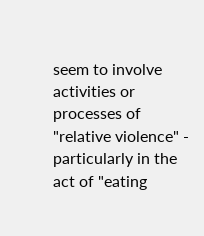seem to involve activities or processes of "relative violence" - particularly in the act of "eating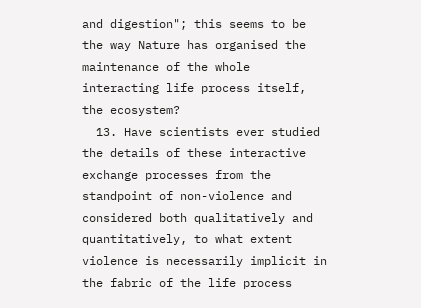and digestion"; this seems to be the way Nature has organised the maintenance of the whole interacting life process itself, the ecosystem?
  13. Have scientists ever studied the details of these interactive exchange processes from the standpoint of non-violence and considered both qualitatively and quantitatively, to what extent violence is necessarily implicit in the fabric of the life process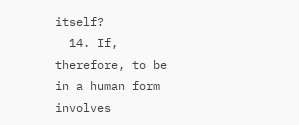itself?
  14. If, therefore, to be in a human form involves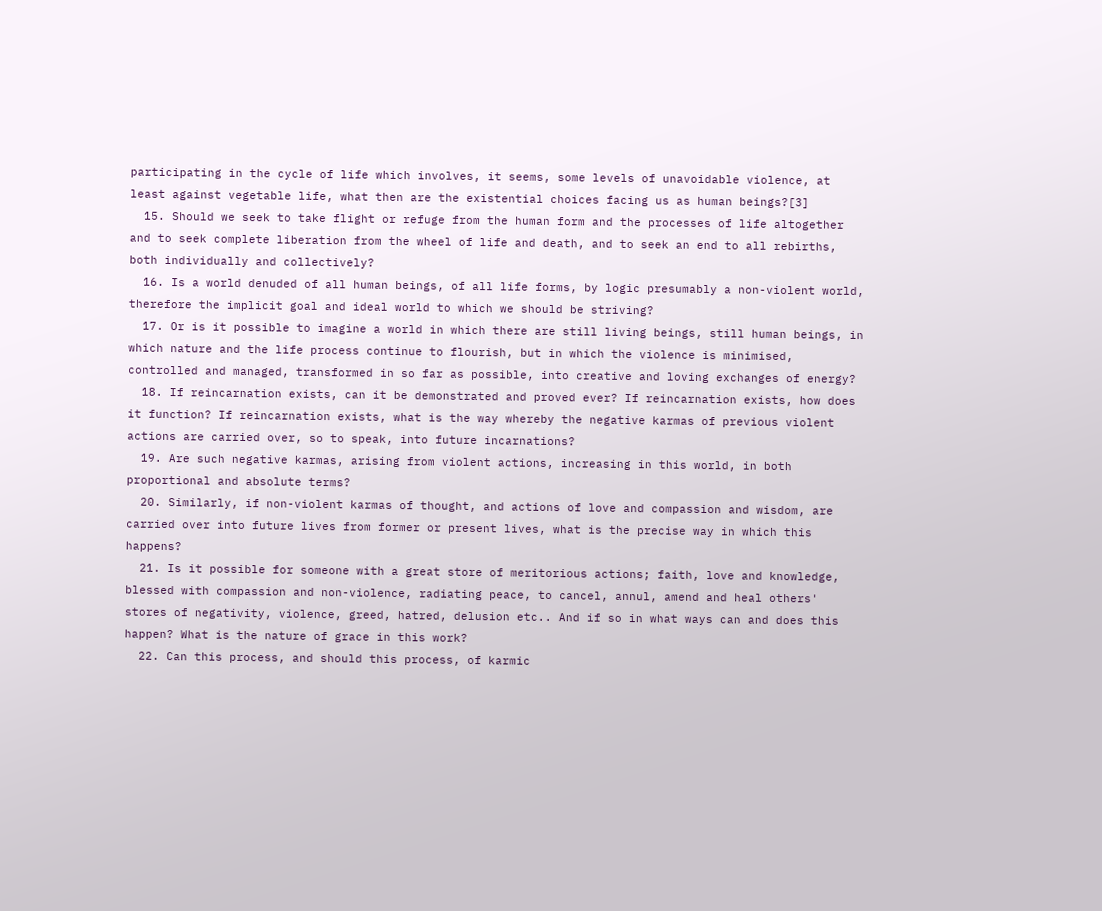participating in the cycle of life which involves, it seems, some levels of unavoidable violence, at least against vegetable life, what then are the existential choices facing us as human beings?[3]
  15. Should we seek to take flight or refuge from the human form and the processes of life altogether and to seek complete liberation from the wheel of life and death, and to seek an end to all rebirths, both individually and collectively?
  16. Is a world denuded of all human beings, of all life forms, by logic presumably a non-violent world, therefore the implicit goal and ideal world to which we should be striving?
  17. Or is it possible to imagine a world in which there are still living beings, still human beings, in which nature and the life process continue to flourish, but in which the violence is minimised, controlled and managed, transformed in so far as possible, into creative and loving exchanges of energy?
  18. If reincarnation exists, can it be demonstrated and proved ever? If reincarnation exists, how does it function? If reincarnation exists, what is the way whereby the negative karmas of previous violent actions are carried over, so to speak, into future incarnations?
  19. Are such negative karmas, arising from violent actions, increasing in this world, in both proportional and absolute terms?
  20. Similarly, if non-violent karmas of thought, and actions of love and compassion and wisdom, are carried over into future lives from former or present lives, what is the precise way in which this happens?
  21. Is it possible for someone with a great store of meritorious actions; faith, love and knowledge, blessed with compassion and non-violence, radiating peace, to cancel, annul, amend and heal others' stores of negativity, violence, greed, hatred, delusion etc.. And if so in what ways can and does this happen? What is the nature of grace in this work?
  22. Can this process, and should this process, of karmic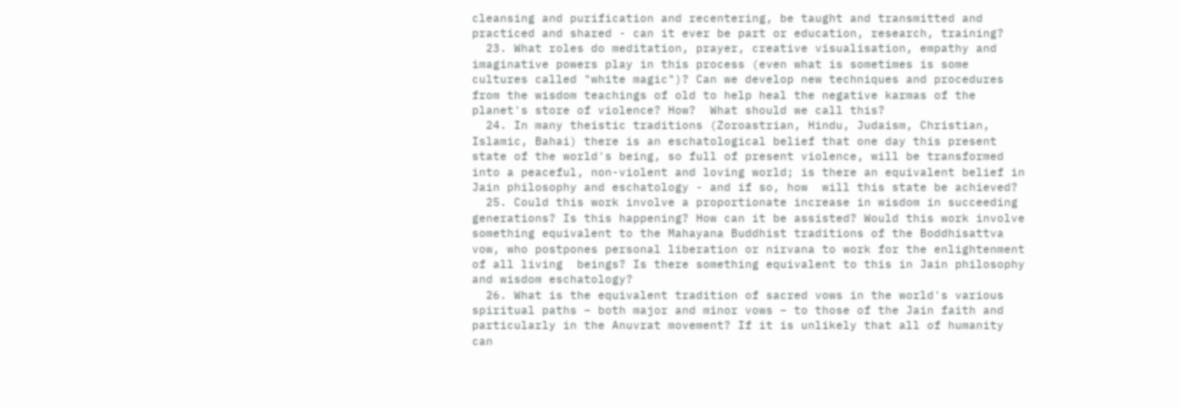cleansing and purification and recentering, be taught and transmitted and practiced and shared - can it ever be part or education, research, training?
  23. What roles do meditation, prayer, creative visualisation, empathy and imaginative powers play in this process (even what is sometimes is some cultures called "white magic")? Can we develop new techniques and procedures from the wisdom teachings of old to help heal the negative karmas of the planet's store of violence? How?  What should we call this?
  24. In many theistic traditions (Zoroastrian, Hindu, Judaism, Christian, Islamic, Bahai) there is an eschatological belief that one day this present state of the world's being, so full of present violence, will be transformed into a peaceful, non-violent and loving world; is there an equivalent belief in Jain philosophy and eschatology - and if so, how  will this state be achieved?
  25. Could this work involve a proportionate increase in wisdom in succeeding generations? Is this happening? How can it be assisted? Would this work involve something equivalent to the Mahayana Buddhist traditions of the Boddhisattva vow, who postpones personal liberation or nirvana to work for the enlightenment of all living  beings? Is there something equivalent to this in Jain philosophy and wisdom eschatology?
  26. What is the equivalent tradition of sacred vows in the world's various spiritual paths – both major and minor vows – to those of the Jain faith and particularly in the Anuvrat movement? If it is unlikely that all of humanity can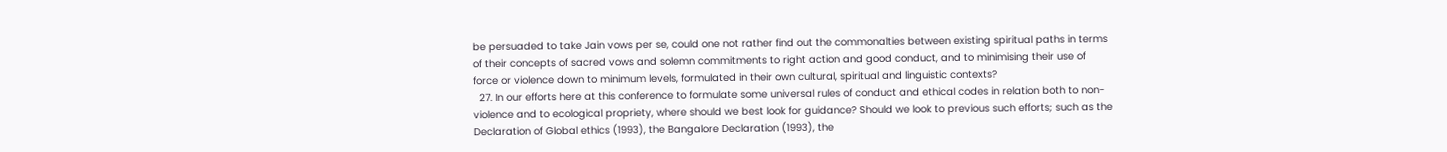be persuaded to take Jain vows per se, could one not rather find out the commonalties between existing spiritual paths in terms of their concepts of sacred vows and solemn commitments to right action and good conduct, and to minimising their use of force or violence down to minimum levels, formulated in their own cultural, spiritual and linguistic contexts?
  27. In our efforts here at this conference to formulate some universal rules of conduct and ethical codes in relation both to non-violence and to ecological propriety, where should we best look for guidance? Should we look to previous such efforts; such as the Declaration of Global ethics (1993), the Bangalore Declaration (1993), the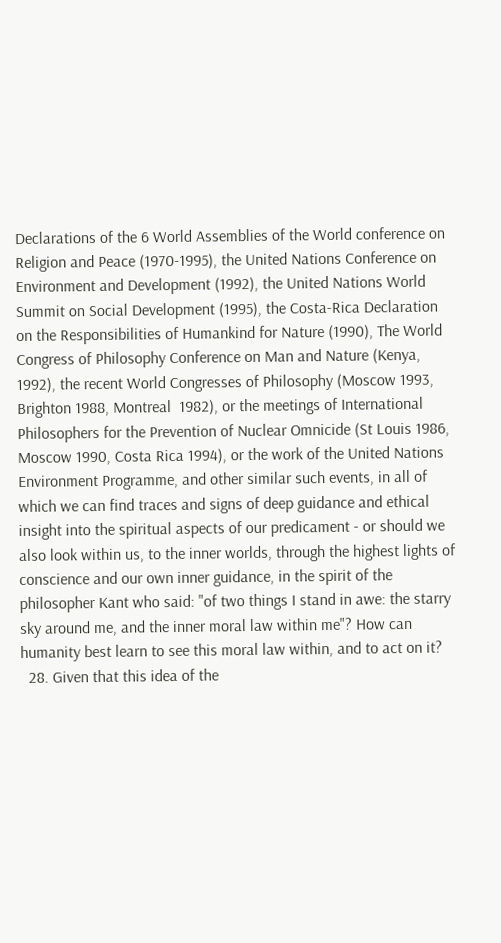Declarations of the 6 World Assemblies of the World conference on Religion and Peace (1970-1995), the United Nations Conference on Environment and Development (1992), the United Nations World Summit on Social Development (1995), the Costa-Rica Declaration on the Responsibilities of Humankind for Nature (1990), The World Congress of Philosophy Conference on Man and Nature (Kenya, 1992), the recent World Congresses of Philosophy (Moscow 1993, Brighton 1988, Montreal  1982), or the meetings of International Philosophers for the Prevention of Nuclear Omnicide (St Louis 1986, Moscow 1990, Costa Rica 1994), or the work of the United Nations Environment Programme, and other similar such events, in all of which we can find traces and signs of deep guidance and ethical insight into the spiritual aspects of our predicament - or should we also look within us, to the inner worlds, through the highest lights of conscience and our own inner guidance, in the spirit of the philosopher Kant who said: "of two things I stand in awe: the starry sky around me, and the inner moral law within me"? How can humanity best learn to see this moral law within, and to act on it?
  28. Given that this idea of the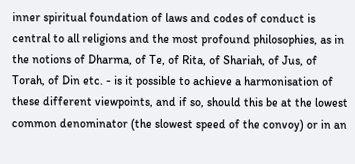inner spiritual foundation of laws and codes of conduct is central to all religions and the most profound philosophies, as in the notions of Dharma, of Te, of Rita, of Shariah, of Jus, of Torah, of Din etc. - is it possible to achieve a harmonisation of these different viewpoints, and if so, should this be at the lowest common denominator (the slowest speed of the convoy) or in an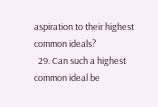aspiration to their highest common ideals?
  29. Can such a highest common ideal be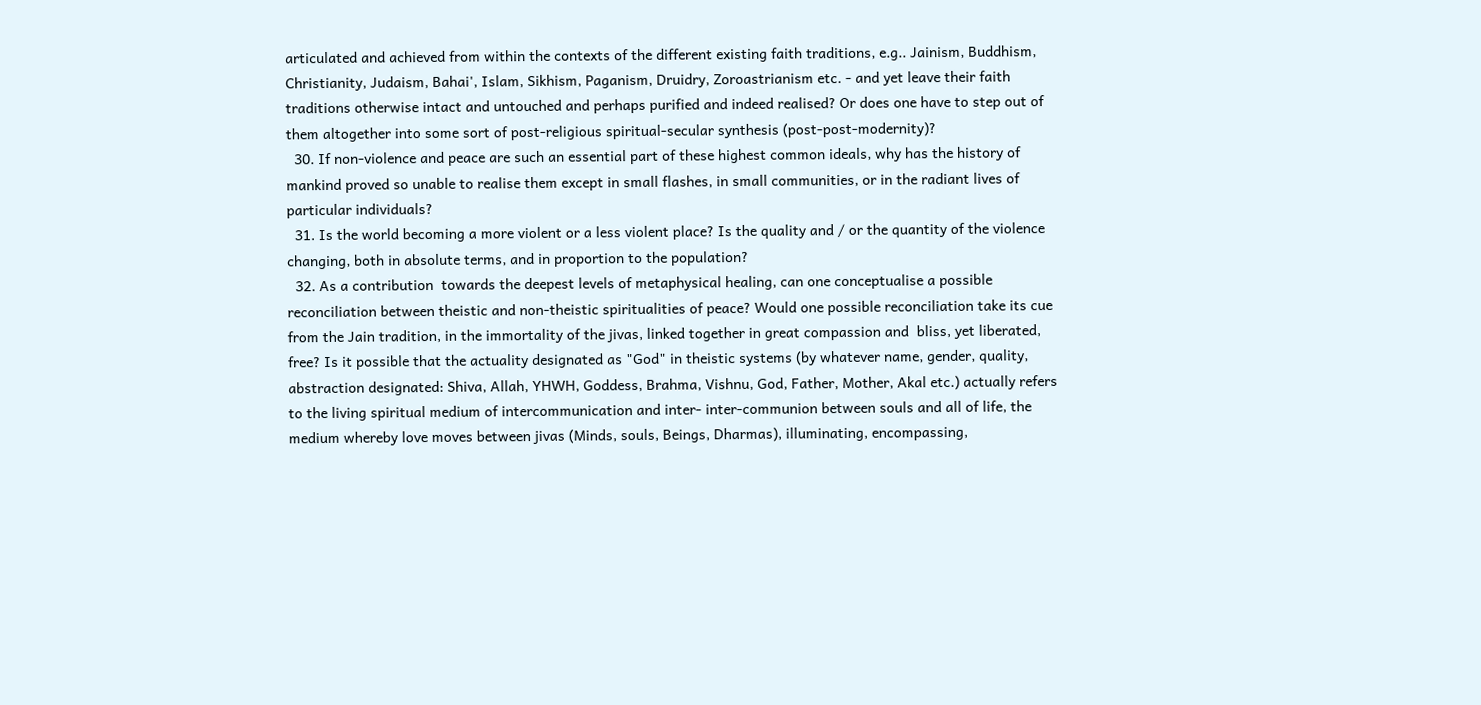articulated and achieved from within the contexts of the different existing faith traditions, e.g.. Jainism, Buddhism, Christianity, Judaism, Bahai', Islam, Sikhism, Paganism, Druidry, Zoroastrianism etc. - and yet leave their faith traditions otherwise intact and untouched and perhaps purified and indeed realised? Or does one have to step out of them altogether into some sort of post-religious spiritual-secular synthesis (post-post-modernity)?
  30. If non-violence and peace are such an essential part of these highest common ideals, why has the history of mankind proved so unable to realise them except in small flashes, in small communities, or in the radiant lives of particular individuals?
  31. Is the world becoming a more violent or a less violent place? Is the quality and / or the quantity of the violence changing, both in absolute terms, and in proportion to the population?
  32. As a contribution  towards the deepest levels of metaphysical healing, can one conceptualise a possible reconciliation between theistic and non-theistic spiritualities of peace? Would one possible reconciliation take its cue from the Jain tradition, in the immortality of the jivas, linked together in great compassion and  bliss, yet liberated, free? Is it possible that the actuality designated as "God" in theistic systems (by whatever name, gender, quality, abstraction designated: Shiva, Allah, YHWH, Goddess, Brahma, Vishnu, God, Father, Mother, Akal etc.) actually refers to the living spiritual medium of intercommunication and inter- inter-communion between souls and all of life, the medium whereby love moves between jivas (Minds, souls, Beings, Dharmas), illuminating, encompassing,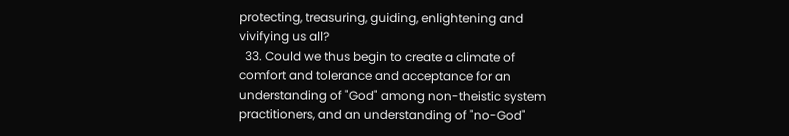protecting, treasuring, guiding, enlightening and vivifying us all?
  33. Could we thus begin to create a climate of comfort and tolerance and acceptance for an understanding of "God" among non-theistic system practitioners, and an understanding of "no-God"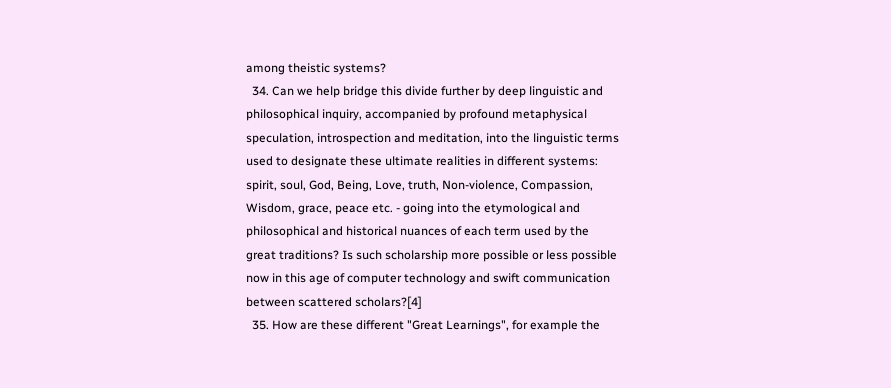among theistic systems?
  34. Can we help bridge this divide further by deep linguistic and philosophical inquiry, accompanied by profound metaphysical speculation, introspection and meditation, into the linguistic terms used to designate these ultimate realities in different systems: spirit, soul, God, Being, Love, truth, Non-violence, Compassion, Wisdom, grace, peace etc. - going into the etymological and philosophical and historical nuances of each term used by the great traditions? Is such scholarship more possible or less possible now in this age of computer technology and swift communication between scattered scholars?[4]
  35. How are these different "Great Learnings", for example the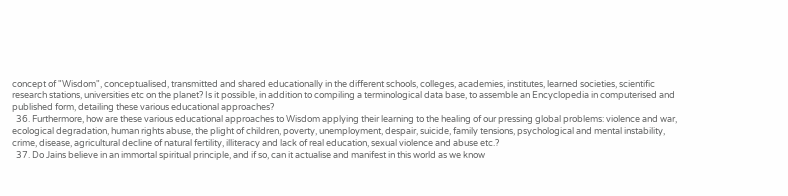concept of "Wisdom", conceptualised, transmitted and shared educationally in the different schools, colleges, academies, institutes, learned societies, scientific research stations, universities etc on the planet? Is it possible, in addition to compiling a terminological data base, to assemble an Encyclopedia in computerised and published form, detailing these various educational approaches?
  36. Furthermore, how are these various educational approaches to Wisdom applying their learning to the healing of our pressing global problems: violence and war, ecological degradation, human rights abuse, the plight of children, poverty, unemployment, despair, suicide, family tensions, psychological and mental instability, crime, disease, agricultural decline of natural fertility, illiteracy and lack of real education, sexual violence and abuse etc.?
  37. Do Jains believe in an immortal spiritual principle, and if so, can it actualise and manifest in this world as we know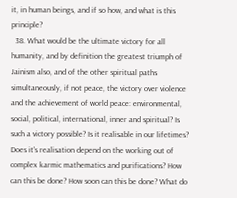it, in human beings, and if so how, and what is this principle?
  38. What would be the ultimate victory for all humanity, and by definition the greatest triumph of Jainism also, and of the other spiritual paths simultaneously, if not peace, the victory over violence and the achievement of world peace: environmental, social, political, international, inner and spiritual? Is such a victory possible? Is it realisable in our lifetimes? Does it's realisation depend on the working out of complex karmic mathematics and purifications? How can this be done? How soon can this be done? What do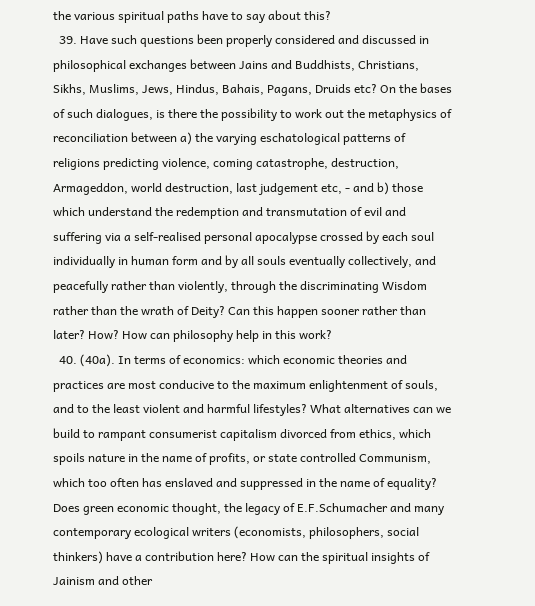the various spiritual paths have to say about this?
  39. Have such questions been properly considered and discussed in philosophical exchanges between Jains and Buddhists, Christians, Sikhs, Muslims, Jews, Hindus, Bahais, Pagans, Druids etc? On the bases of such dialogues, is there the possibility to work out the metaphysics of reconciliation between a) the varying eschatological patterns of religions predicting violence, coming catastrophe, destruction, Armageddon, world destruction, last judgement etc, - and b) those which understand the redemption and transmutation of evil and suffering via a self-realised personal apocalypse crossed by each soul individually in human form and by all souls eventually collectively, and peacefully rather than violently, through the discriminating Wisdom rather than the wrath of Deity? Can this happen sooner rather than later? How? How can philosophy help in this work?
  40. (40a). In terms of economics: which economic theories and practices are most conducive to the maximum enlightenment of souls, and to the least violent and harmful lifestyles? What alternatives can we build to rampant consumerist capitalism divorced from ethics, which spoils nature in the name of profits, or state controlled Communism, which too often has enslaved and suppressed in the name of equality? Does green economic thought, the legacy of E.F.Schumacher and many contemporary ecological writers (economists, philosophers, social thinkers) have a contribution here? How can the spiritual insights of Jainism and other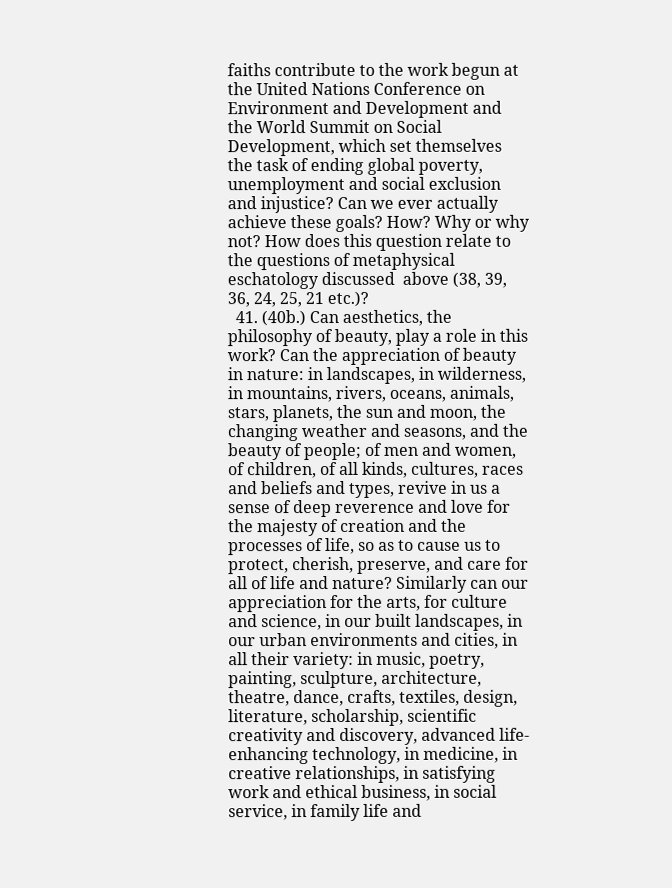faiths contribute to the work begun at the United Nations Conference on Environment and Development and the World Summit on Social Development, which set themselves the task of ending global poverty, unemployment and social exclusion and injustice? Can we ever actually achieve these goals? How? Why or why not? How does this question relate to the questions of metaphysical eschatology discussed  above (38, 39, 36, 24, 25, 21 etc.)?
  41. (40b.) Can aesthetics, the philosophy of beauty, play a role in this work? Can the appreciation of beauty in nature: in landscapes, in wilderness, in mountains, rivers, oceans, animals, stars, planets, the sun and moon, the changing weather and seasons, and the beauty of people; of men and women, of children, of all kinds, cultures, races and beliefs and types, revive in us a sense of deep reverence and love for the majesty of creation and the processes of life, so as to cause us to protect, cherish, preserve, and care for all of life and nature? Similarly can our appreciation for the arts, for culture and science, in our built landscapes, in our urban environments and cities, in all their variety: in music, poetry, painting, sculpture, architecture, theatre, dance, crafts, textiles, design, literature, scholarship, scientific creativity and discovery, advanced life-enhancing technology, in medicine, in creative relationships, in satisfying work and ethical business, in social service, in family life and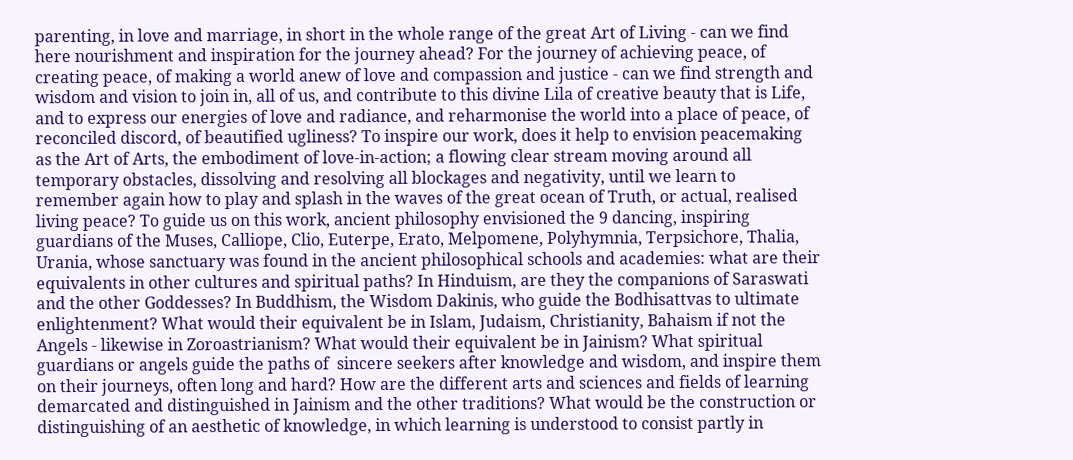parenting, in love and marriage, in short in the whole range of the great Art of Living - can we find here nourishment and inspiration for the journey ahead? For the journey of achieving peace, of creating peace, of making a world anew of love and compassion and justice - can we find strength and wisdom and vision to join in, all of us, and contribute to this divine Lila of creative beauty that is Life, and to express our energies of love and radiance, and reharmonise the world into a place of peace, of reconciled discord, of beautified ugliness? To inspire our work, does it help to envision peacemaking as the Art of Arts, the embodiment of love-in-action; a flowing clear stream moving around all temporary obstacles, dissolving and resolving all blockages and negativity, until we learn to remember again how to play and splash in the waves of the great ocean of Truth, or actual, realised living peace? To guide us on this work, ancient philosophy envisioned the 9 dancing, inspiring guardians of the Muses, Calliope, Clio, Euterpe, Erato, Melpomene, Polyhymnia, Terpsichore, Thalia, Urania, whose sanctuary was found in the ancient philosophical schools and academies: what are their equivalents in other cultures and spiritual paths? In Hinduism, are they the companions of Saraswati and the other Goddesses? In Buddhism, the Wisdom Dakinis, who guide the Bodhisattvas to ultimate enlightenment? What would their equivalent be in Islam, Judaism, Christianity, Bahaism if not the Angels - likewise in Zoroastrianism? What would their equivalent be in Jainism? What spiritual guardians or angels guide the paths of  sincere seekers after knowledge and wisdom, and inspire them on their journeys, often long and hard? How are the different arts and sciences and fields of learning demarcated and distinguished in Jainism and the other traditions? What would be the construction or distinguishing of an aesthetic of knowledge, in which learning is understood to consist partly in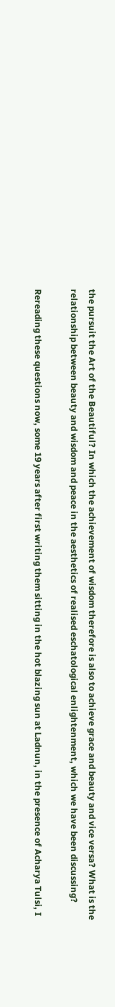the pursuit the Art of the Beautiful? In which the achievement of wisdom therefore is also to achieve grace and beauty and vice versa? What is the relationship between beauty and wisdom and peace in the aesthetics of realised eschatological enlightenment, which we have been discussing?

Rereading these questions now, some 19 years after first writing them sitting in the hot blazing sun at Ladnun, in the presence of Acharya Tulsi, I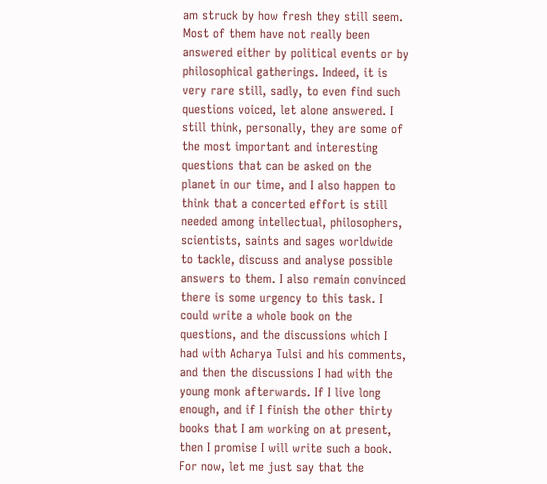am struck by how fresh they still seem. Most of them have not really been answered either by political events or by philosophical gatherings. Indeed, it is very rare still, sadly, to even find such questions voiced, let alone answered. I still think, personally, they are some of the most important and interesting questions that can be asked on the planet in our time, and I also happen to think that a concerted effort is still needed among intellectual, philosophers, scientists, saints and sages worldwide to tackle, discuss and analyse possible answers to them. I also remain convinced there is some urgency to this task. I could write a whole book on the questions, and the discussions which I had with Acharya Tulsi and his comments, and then the discussions I had with the young monk afterwards. If I live long enough, and if I finish the other thirty books that I am working on at present, then I promise I will write such a book. For now, let me just say that the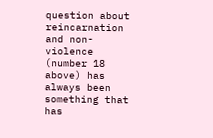question about reincarnation and non-violence (number 18 above) has always been something that has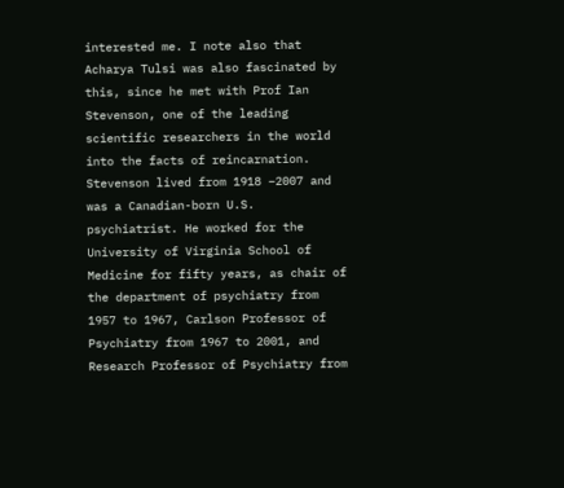interested me. I note also that Acharya Tulsi was also fascinated by this, since he met with Prof Ian Stevenson, one of the leading scientific researchers in the world into the facts of reincarnation. Stevenson lived from 1918 –2007 and was a Canadian-born U.S. psychiatrist. He worked for the University of Virginia School of Medicine for fifty years, as chair of the department of psychiatry from 1957 to 1967, Carlson Professor of Psychiatry from 1967 to 2001, and Research Professor of Psychiatry from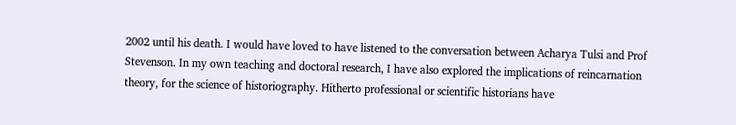2002 until his death. I would have loved to have listened to the conversation between Acharya Tulsi and Prof Stevenson. In my own teaching and doctoral research, I have also explored the implications of reincarnation theory, for the science of historiography. Hitherto professional or scientific historians have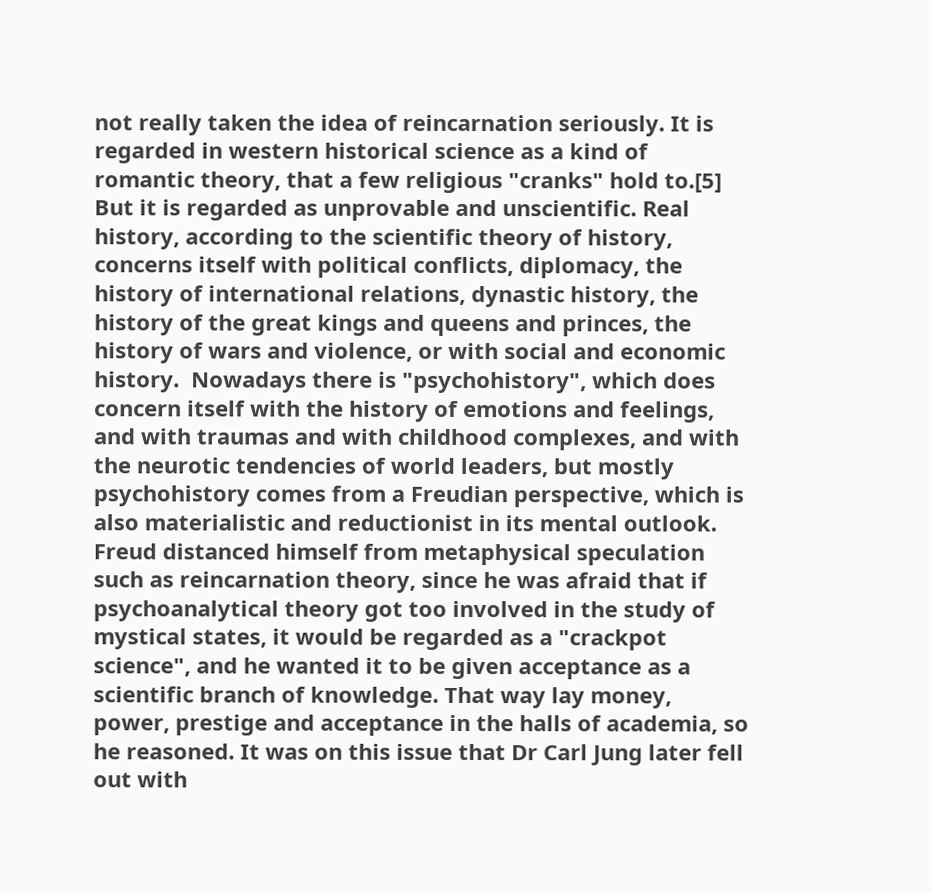not really taken the idea of reincarnation seriously. It is regarded in western historical science as a kind of romantic theory, that a few religious "cranks" hold to.[5] But it is regarded as unprovable and unscientific. Real history, according to the scientific theory of history, concerns itself with political conflicts, diplomacy, the history of international relations, dynastic history, the history of the great kings and queens and princes, the history of wars and violence, or with social and economic history.  Nowadays there is "psychohistory", which does concern itself with the history of emotions and feelings, and with traumas and with childhood complexes, and with the neurotic tendencies of world leaders, but mostly psychohistory comes from a Freudian perspective, which is also materialistic and reductionist in its mental outlook. Freud distanced himself from metaphysical speculation such as reincarnation theory, since he was afraid that if psychoanalytical theory got too involved in the study of mystical states, it would be regarded as a "crackpot science", and he wanted it to be given acceptance as a scientific branch of knowledge. That way lay money, power, prestige and acceptance in the halls of academia, so he reasoned. It was on this issue that Dr Carl Jung later fell out with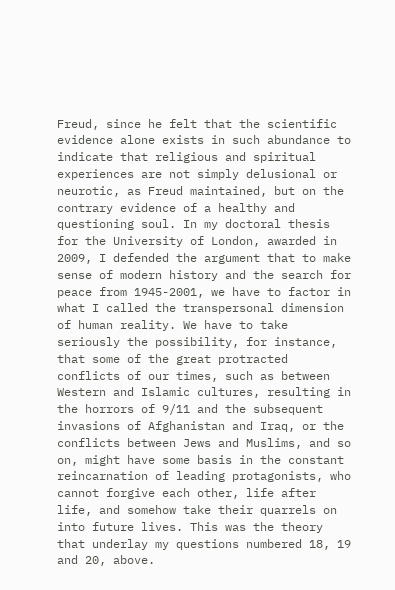Freud, since he felt that the scientific evidence alone exists in such abundance to indicate that religious and spiritual experiences are not simply delusional or neurotic, as Freud maintained, but on the contrary evidence of a healthy and questioning soul. In my doctoral thesis for the University of London, awarded in 2009, I defended the argument that to make sense of modern history and the search for peace from 1945-2001, we have to factor in what I called the transpersonal dimension of human reality. We have to take seriously the possibility, for instance, that some of the great protracted conflicts of our times, such as between Western and Islamic cultures, resulting in the horrors of 9/11 and the subsequent invasions of Afghanistan and Iraq, or the conflicts between Jews and Muslims, and so on, might have some basis in the constant reincarnation of leading protagonists, who cannot forgive each other, life after life, and somehow take their quarrels on into future lives. This was the theory that underlay my questions numbered 18, 19 and 20, above.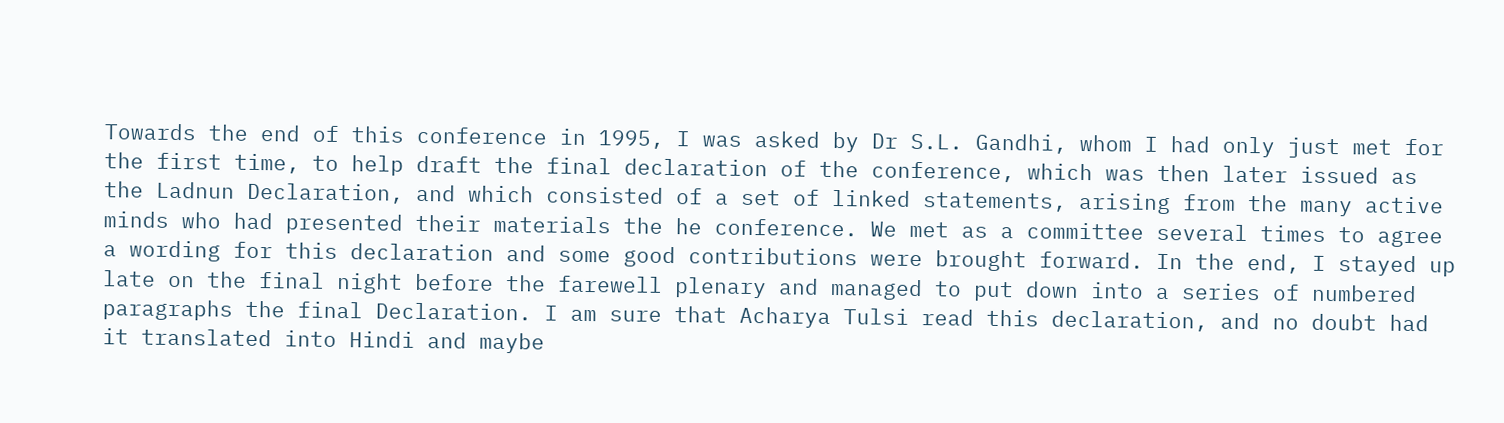Towards the end of this conference in 1995, I was asked by Dr S.L. Gandhi, whom I had only just met for the first time, to help draft the final declaration of the conference, which was then later issued as the Ladnun Declaration, and which consisted of a set of linked statements, arising from the many active minds who had presented their materials the he conference. We met as a committee several times to agree a wording for this declaration and some good contributions were brought forward. In the end, I stayed up late on the final night before the farewell plenary and managed to put down into a series of numbered paragraphs the final Declaration. I am sure that Acharya Tulsi read this declaration, and no doubt had it translated into Hindi and maybe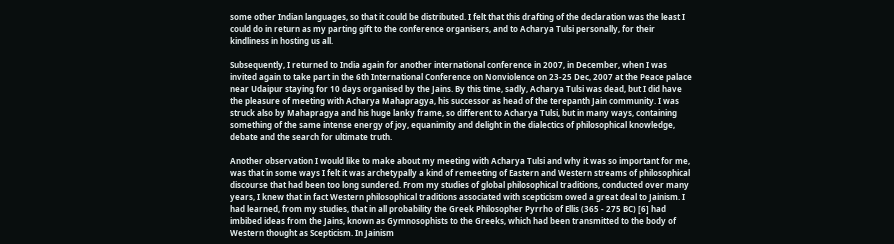some other Indian languages, so that it could be distributed. I felt that this drafting of the declaration was the least I could do in return as my parting gift to the conference organisers, and to Acharya Tulsi personally, for their kindliness in hosting us all.

Subsequently, I returned to India again for another international conference in 2007, in December, when I was invited again to take part in the 6th International Conference on Nonviolence on 23-25 Dec, 2007 at the Peace palace near Udaipur staying for 10 days organised by the Jains. By this time, sadly, Acharya Tulsi was dead, but I did have the pleasure of meeting with Acharya Mahapragya, his successor as head of the terepanth Jain community. I was struck also by Mahapragya and his huge lanky frame, so different to Acharya Tulsi, but in many ways, containing something of the same intense energy of joy, equanimity and delight in the dialectics of philosophical knowledge, debate and the search for ultimate truth.

Another observation I would like to make about my meeting with Acharya Tulsi and why it was so important for me, was that in some ways I felt it was archetypally a kind of remeeting of Eastern and Western streams of philosophical discourse that had been too long sundered. From my studies of global philosophical traditions, conducted over many years, I knew that in fact Western philosophical traditions associated with scepticism owed a great deal to Jainism. I had learned, from my studies, that in all probability the Greek Philosopher Pyrrho of Ellis (365 - 275 BC) [6] had imbibed ideas from the Jains, known as Gymnosophists to the Greeks, which had been transmitted to the body of Western thought as Scepticism. In Jainism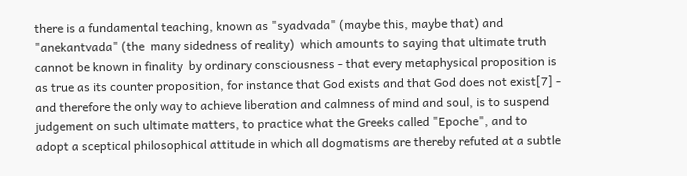there is a fundamental teaching, known as "syadvada" (maybe this, maybe that) and "anekantvada" (the  many sidedness of reality)  which amounts to saying that ultimate truth cannot be known in finality  by ordinary consciousness - that every metaphysical proposition is as true as its counter proposition, for instance that God exists and that God does not exist[7] - and therefore the only way to achieve liberation and calmness of mind and soul, is to suspend judgement on such ultimate matters, to practice what the Greeks called "Epoche", and to adopt a sceptical philosophical attitude in which all dogmatisms are thereby refuted at a subtle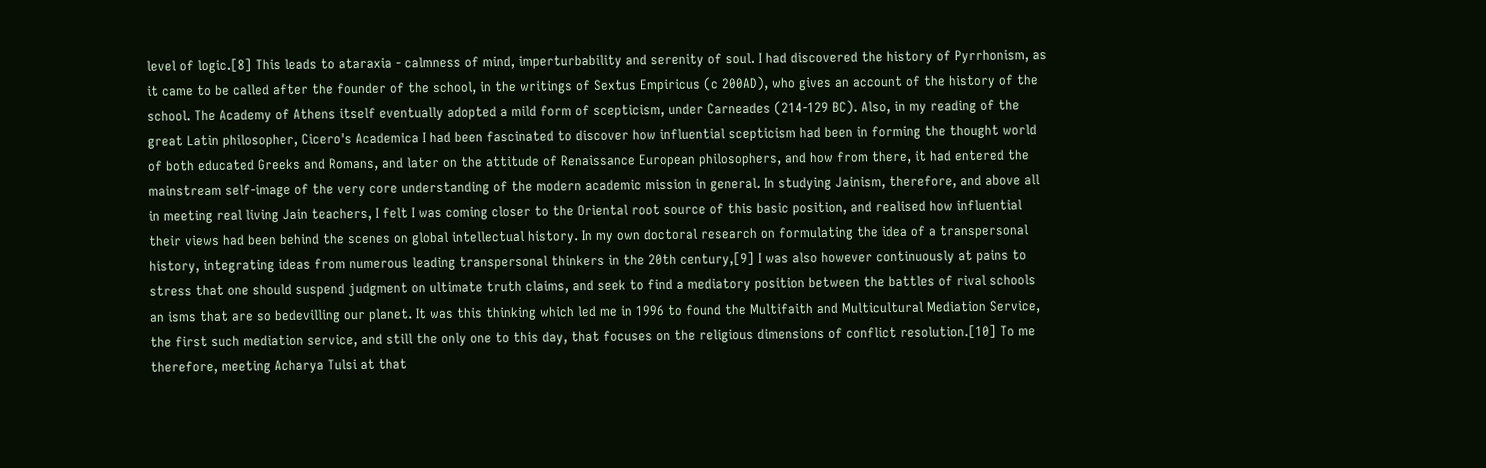level of logic.[8] This leads to ataraxia - calmness of mind, imperturbability and serenity of soul. I had discovered the history of Pyrrhonism, as it came to be called after the founder of the school, in the writings of Sextus Empiricus (c 200AD), who gives an account of the history of the school. The Academy of Athens itself eventually adopted a mild form of scepticism, under Carneades (214-129 BC). Also, in my reading of the great Latin philosopher, Cicero's Academica I had been fascinated to discover how influential scepticism had been in forming the thought world of both educated Greeks and Romans, and later on the attitude of Renaissance European philosophers, and how from there, it had entered the mainstream self-image of the very core understanding of the modern academic mission in general. In studying Jainism, therefore, and above all in meeting real living Jain teachers, I felt I was coming closer to the Oriental root source of this basic position, and realised how influential their views had been behind the scenes on global intellectual history. In my own doctoral research on formulating the idea of a transpersonal history, integrating ideas from numerous leading transpersonal thinkers in the 20th century,[9] I was also however continuously at pains to stress that one should suspend judgment on ultimate truth claims, and seek to find a mediatory position between the battles of rival schools an isms that are so bedevilling our planet. It was this thinking which led me in 1996 to found the Multifaith and Multicultural Mediation Service, the first such mediation service, and still the only one to this day, that focuses on the religious dimensions of conflict resolution.[10] To me therefore, meeting Acharya Tulsi at that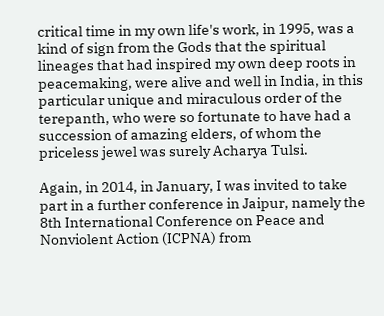critical time in my own life's work, in 1995, was a kind of sign from the Gods that the spiritual lineages that had inspired my own deep roots in peacemaking, were alive and well in India, in this particular unique and miraculous order of the terepanth, who were so fortunate to have had a succession of amazing elders, of whom the priceless jewel was surely Acharya Tulsi.

Again, in 2014, in January, I was invited to take part in a further conference in Jaipur, namely the 8th International Conference on Peace and Nonviolent Action (ICPNA) from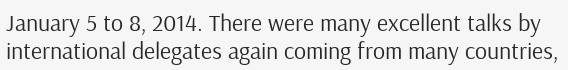January 5 to 8, 2014. There were many excellent talks by international delegates again coming from many countries,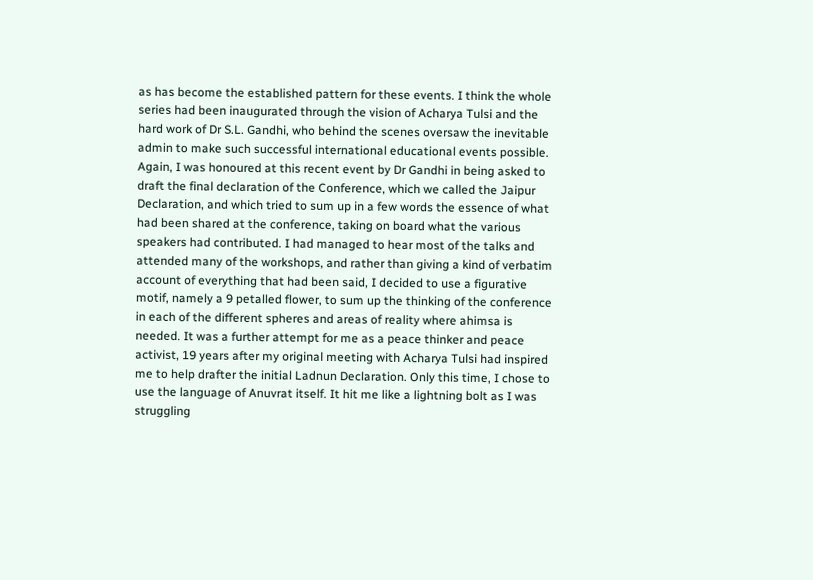as has become the established pattern for these events. I think the whole series had been inaugurated through the vision of Acharya Tulsi and the hard work of Dr S.L. Gandhi, who behind the scenes oversaw the inevitable admin to make such successful international educational events possible. Again, I was honoured at this recent event by Dr Gandhi in being asked to draft the final declaration of the Conference, which we called the Jaipur Declaration, and which tried to sum up in a few words the essence of what had been shared at the conference, taking on board what the various speakers had contributed. I had managed to hear most of the talks and attended many of the workshops, and rather than giving a kind of verbatim account of everything that had been said, I decided to use a figurative motif, namely a 9 petalled flower, to sum up the thinking of the conference in each of the different spheres and areas of reality where ahimsa is needed. It was a further attempt for me as a peace thinker and peace activist, 19 years after my original meeting with Acharya Tulsi had inspired me to help drafter the initial Ladnun Declaration. Only this time, I chose to use the language of Anuvrat itself. It hit me like a lightning bolt as I was struggling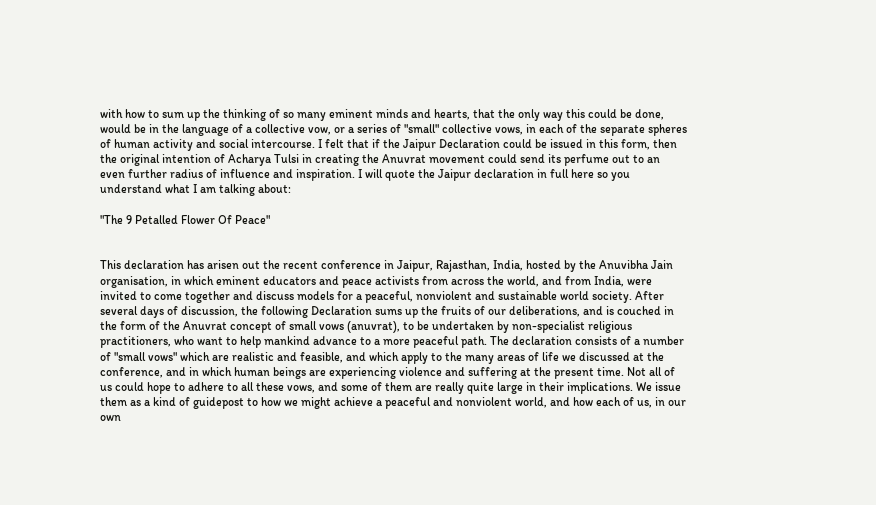with how to sum up the thinking of so many eminent minds and hearts, that the only way this could be done, would be in the language of a collective vow, or a series of "small" collective vows, in each of the separate spheres of human activity and social intercourse. I felt that if the Jaipur Declaration could be issued in this form, then the original intention of Acharya Tulsi in creating the Anuvrat movement could send its perfume out to an even further radius of influence and inspiration. I will quote the Jaipur declaration in full here so you understand what I am talking about:

"The 9 Petalled Flower Of Peace"


This declaration has arisen out the recent conference in Jaipur, Rajasthan, India, hosted by the Anuvibha Jain organisation, in which eminent educators and peace activists from across the world, and from India, were invited to come together and discuss models for a peaceful, nonviolent and sustainable world society. After several days of discussion, the following Declaration sums up the fruits of our deliberations, and is couched in the form of the Anuvrat concept of small vows (anuvrat), to be undertaken by non-specialist religious practitioners, who want to help mankind advance to a more peaceful path. The declaration consists of a number of "small vows" which are realistic and feasible, and which apply to the many areas of life we discussed at the conference, and in which human beings are experiencing violence and suffering at the present time. Not all of us could hope to adhere to all these vows, and some of them are really quite large in their implications. We issue them as a kind of guidepost to how we might achieve a peaceful and nonviolent world, and how each of us, in our own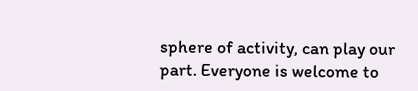sphere of activity, can play our part. Everyone is welcome to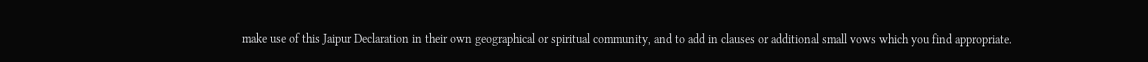make use of this Jaipur Declaration in their own geographical or spiritual community, and to add in clauses or additional small vows which you find appropriate.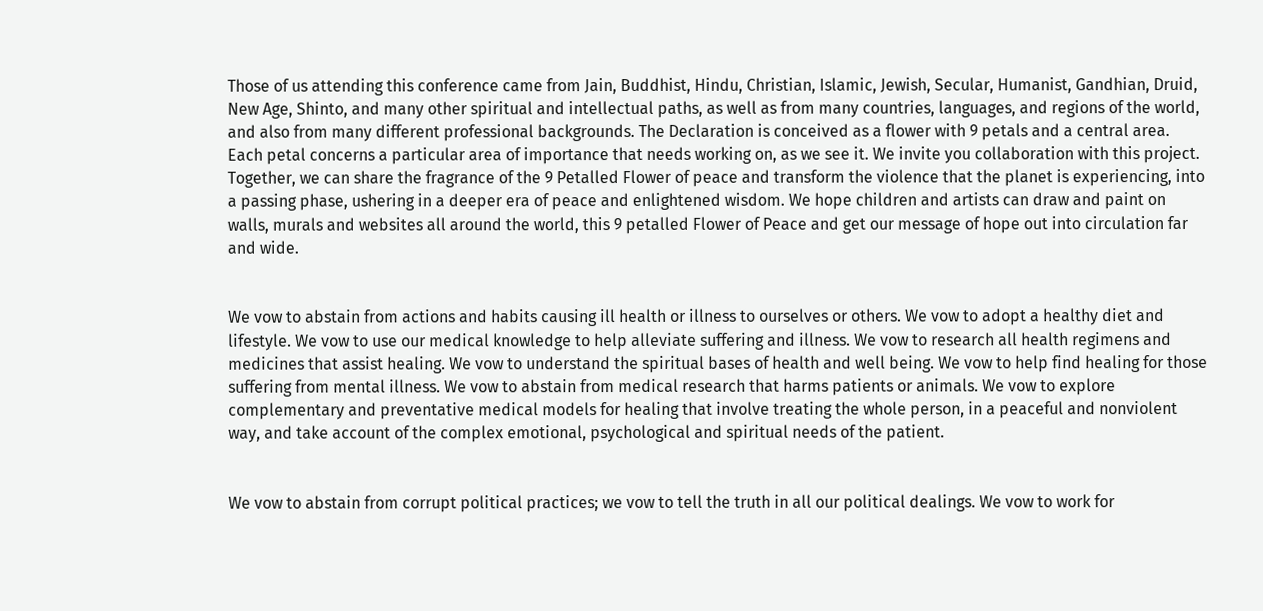Those of us attending this conference came from Jain, Buddhist, Hindu, Christian, Islamic, Jewish, Secular, Humanist, Gandhian, Druid, New Age, Shinto, and many other spiritual and intellectual paths, as well as from many countries, languages, and regions of the world, and also from many different professional backgrounds. The Declaration is conceived as a flower with 9 petals and a central area. Each petal concerns a particular area of importance that needs working on, as we see it. We invite you collaboration with this project. Together, we can share the fragrance of the 9 Petalled Flower of peace and transform the violence that the planet is experiencing, into a passing phase, ushering in a deeper era of peace and enlightened wisdom. We hope children and artists can draw and paint on walls, murals and websites all around the world, this 9 petalled Flower of Peace and get our message of hope out into circulation far and wide.


We vow to abstain from actions and habits causing ill health or illness to ourselves or others. We vow to adopt a healthy diet and lifestyle. We vow to use our medical knowledge to help alleviate suffering and illness. We vow to research all health regimens and medicines that assist healing. We vow to understand the spiritual bases of health and well being. We vow to help find healing for those suffering from mental illness. We vow to abstain from medical research that harms patients or animals. We vow to explore complementary and preventative medical models for healing that involve treating the whole person, in a peaceful and nonviolent way, and take account of the complex emotional, psychological and spiritual needs of the patient.


We vow to abstain from corrupt political practices; we vow to tell the truth in all our political dealings. We vow to work for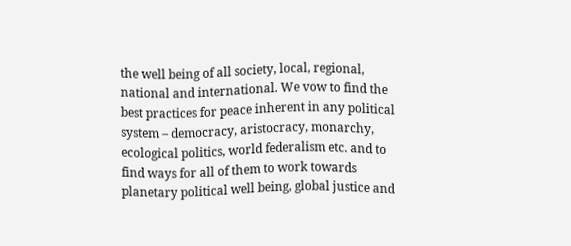the well being of all society, local, regional, national and international. We vow to find the best practices for peace inherent in any political system – democracy, aristocracy, monarchy, ecological politics, world federalism etc. and to find ways for all of them to work towards planetary political well being, global justice and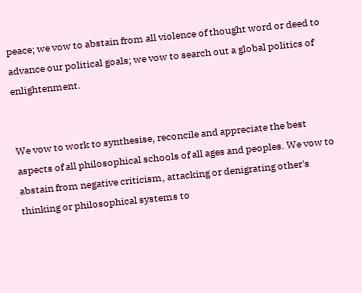peace; we vow to abstain from all violence of thought word or deed to advance our political goals; we vow to search out a global politics of enlightenment.


We vow to work to synthesise, reconcile and appreciate the best aspects of all philosophical schools of all ages and peoples. We vow to abstain from negative criticism, attacking or denigrating other's thinking or philosophical systems to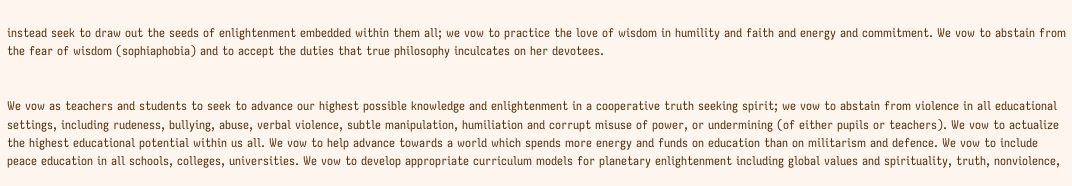instead seek to draw out the seeds of enlightenment embedded within them all; we vow to practice the love of wisdom in humility and faith and energy and commitment. We vow to abstain from the fear of wisdom (sophiaphobia) and to accept the duties that true philosophy inculcates on her devotees.


We vow as teachers and students to seek to advance our highest possible knowledge and enlightenment in a cooperative truth seeking spirit; we vow to abstain from violence in all educational settings, including rudeness, bullying, abuse, verbal violence, subtle manipulation, humiliation and corrupt misuse of power, or undermining (of either pupils or teachers). We vow to actualize the highest educational potential within us all. We vow to help advance towards a world which spends more energy and funds on education than on militarism and defence. We vow to include peace education in all schools, colleges, universities. We vow to develop appropriate curriculum models for planetary enlightenment including global values and spirituality, truth, nonviolence,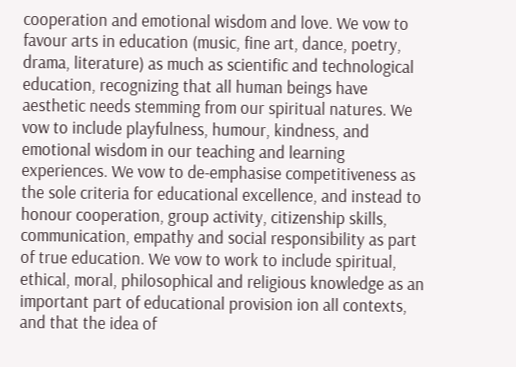cooperation and emotional wisdom and love. We vow to favour arts in education (music, fine art, dance, poetry, drama, literature) as much as scientific and technological education, recognizing that all human beings have aesthetic needs stemming from our spiritual natures. We vow to include playfulness, humour, kindness, and emotional wisdom in our teaching and learning experiences. We vow to de-emphasise competitiveness as the sole criteria for educational excellence, and instead to honour cooperation, group activity, citizenship skills, communication, empathy and social responsibility as part of true education. We vow to work to include spiritual, ethical, moral, philosophical and religious knowledge as an important part of educational provision ion all contexts, and that the idea of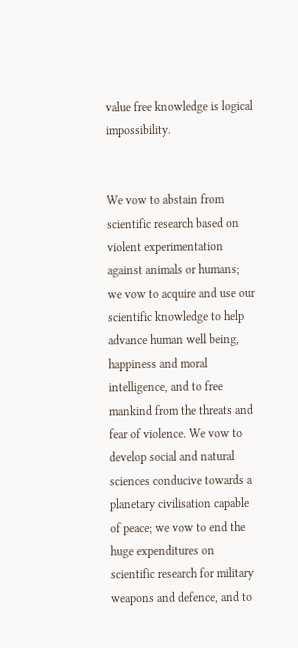value free knowledge is logical impossibility.


We vow to abstain from scientific research based on violent experimentation against animals or humans; we vow to acquire and use our scientific knowledge to help advance human well being, happiness and moral intelligence, and to free mankind from the threats and fear of violence. We vow to develop social and natural sciences conducive towards a planetary civilisation capable of peace; we vow to end the huge expenditures on scientific research for military weapons and defence, and to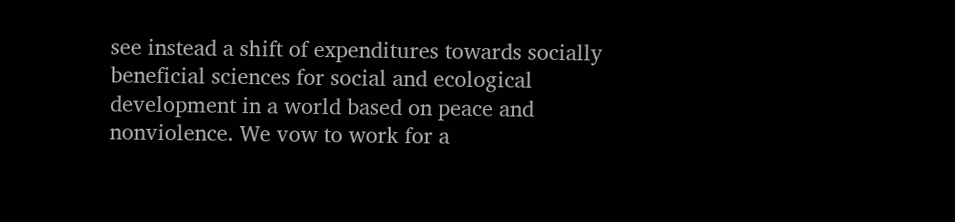see instead a shift of expenditures towards socially beneficial sciences for social and ecological development in a world based on peace and nonviolence. We vow to work for a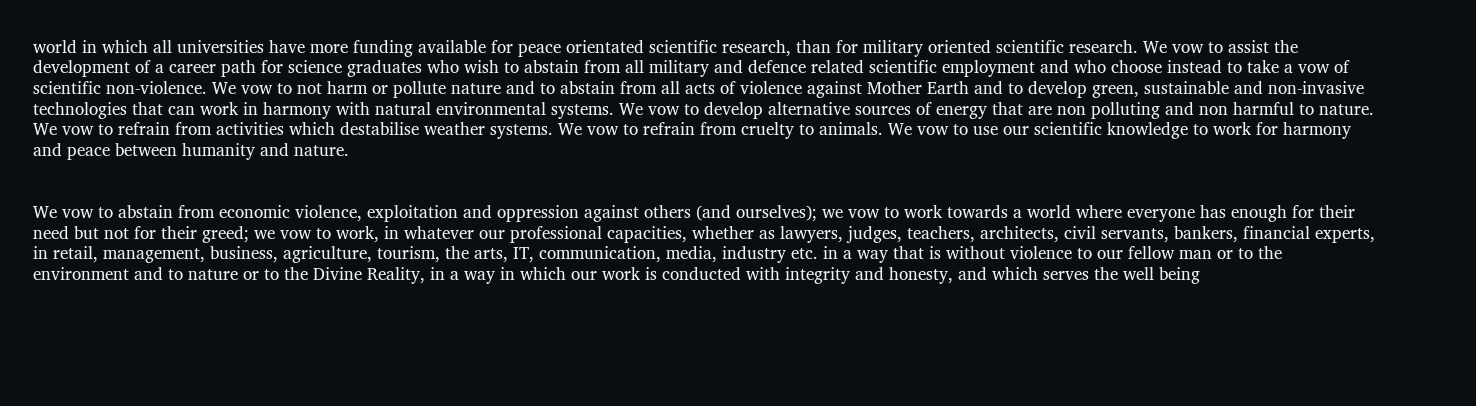world in which all universities have more funding available for peace orientated scientific research, than for military oriented scientific research. We vow to assist the development of a career path for science graduates who wish to abstain from all military and defence related scientific employment and who choose instead to take a vow of scientific non-violence. We vow to not harm or pollute nature and to abstain from all acts of violence against Mother Earth and to develop green, sustainable and non-invasive technologies that can work in harmony with natural environmental systems. We vow to develop alternative sources of energy that are non polluting and non harmful to nature. We vow to refrain from activities which destabilise weather systems. We vow to refrain from cruelty to animals. We vow to use our scientific knowledge to work for harmony and peace between humanity and nature.


We vow to abstain from economic violence, exploitation and oppression against others (and ourselves); we vow to work towards a world where everyone has enough for their need but not for their greed; we vow to work, in whatever our professional capacities, whether as lawyers, judges, teachers, architects, civil servants, bankers, financial experts, in retail, management, business, agriculture, tourism, the arts, IT, communication, media, industry etc. in a way that is without violence to our fellow man or to the environment and to nature or to the Divine Reality, in a way in which our work is conducted with integrity and honesty, and which serves the well being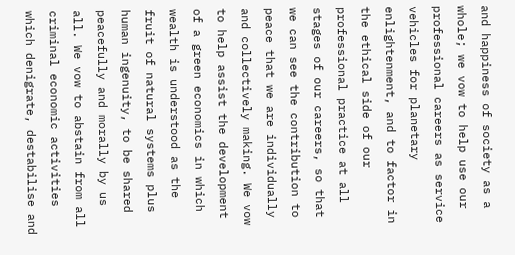and happiness of society as a whole; we vow to help use our professional careers as service vehicles for planetary enlightenment, and to factor in the ethical side of our professional practice at all stages of our careers, so that we can see the contribution to peace that we are individually and collectively making. We vow to help assist the development of a green economics in which wealth is understood as the fruit of natural systems plus human ingenuity, to be shared peacefully and morally by us all. We vow to abstain from all criminal economic activities which denigrate, destabilise and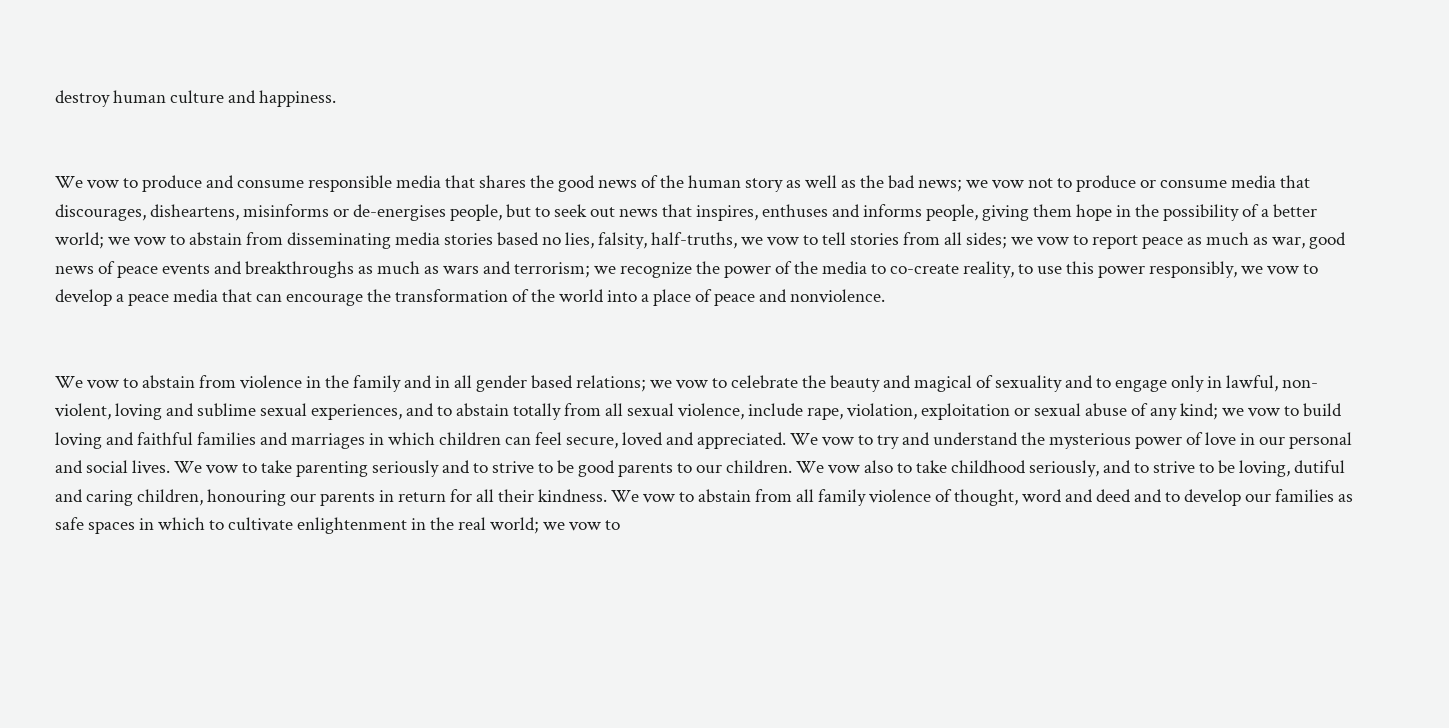destroy human culture and happiness.


We vow to produce and consume responsible media that shares the good news of the human story as well as the bad news; we vow not to produce or consume media that discourages, disheartens, misinforms or de-energises people, but to seek out news that inspires, enthuses and informs people, giving them hope in the possibility of a better world; we vow to abstain from disseminating media stories based no lies, falsity, half-truths, we vow to tell stories from all sides; we vow to report peace as much as war, good news of peace events and breakthroughs as much as wars and terrorism; we recognize the power of the media to co-create reality, to use this power responsibly, we vow to develop a peace media that can encourage the transformation of the world into a place of peace and nonviolence.


We vow to abstain from violence in the family and in all gender based relations; we vow to celebrate the beauty and magical of sexuality and to engage only in lawful, non-violent, loving and sublime sexual experiences, and to abstain totally from all sexual violence, include rape, violation, exploitation or sexual abuse of any kind; we vow to build loving and faithful families and marriages in which children can feel secure, loved and appreciated. We vow to try and understand the mysterious power of love in our personal and social lives. We vow to take parenting seriously and to strive to be good parents to our children. We vow also to take childhood seriously, and to strive to be loving, dutiful and caring children, honouring our parents in return for all their kindness. We vow to abstain from all family violence of thought, word and deed and to develop our families as safe spaces in which to cultivate enlightenment in the real world; we vow to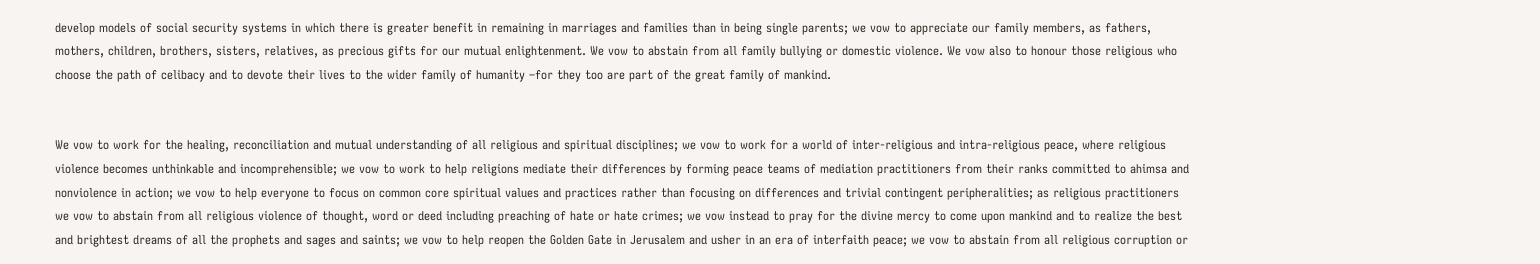develop models of social security systems in which there is greater benefit in remaining in marriages and families than in being single parents; we vow to appreciate our family members, as fathers, mothers, children, brothers, sisters, relatives, as precious gifts for our mutual enlightenment. We vow to abstain from all family bullying or domestic violence. We vow also to honour those religious who choose the path of celibacy and to devote their lives to the wider family of humanity –for they too are part of the great family of mankind.


We vow to work for the healing, reconciliation and mutual understanding of all religious and spiritual disciplines; we vow to work for a world of inter-religious and intra-religious peace, where religious violence becomes unthinkable and incomprehensible; we vow to work to help religions mediate their differences by forming peace teams of mediation practitioners from their ranks committed to ahimsa and nonviolence in action; we vow to help everyone to focus on common core spiritual values and practices rather than focusing on differences and trivial contingent peripheralities; as religious practitioners we vow to abstain from all religious violence of thought, word or deed including preaching of hate or hate crimes; we vow instead to pray for the divine mercy to come upon mankind and to realize the best and brightest dreams of all the prophets and sages and saints; we vow to help reopen the Golden Gate in Jerusalem and usher in an era of interfaith peace; we vow to abstain from all religious corruption or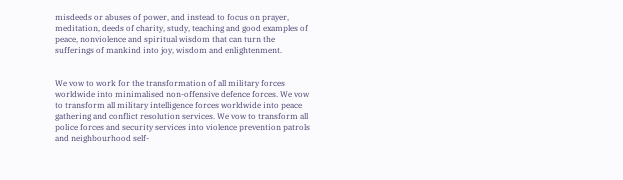misdeeds or abuses of power, and instead to focus on prayer, meditation, deeds of charity, study, teaching and good examples of peace, nonviolence and spiritual wisdom that can turn the sufferings of mankind into joy, wisdom and enlightenment.


We vow to work for the transformation of all military forces worldwide into minimalised non-offensive defence forces. We vow to transform all military intelligence forces worldwide into peace gathering and conflict resolution services. We vow to transform all police forces and security services into violence prevention patrols and neighbourhood self-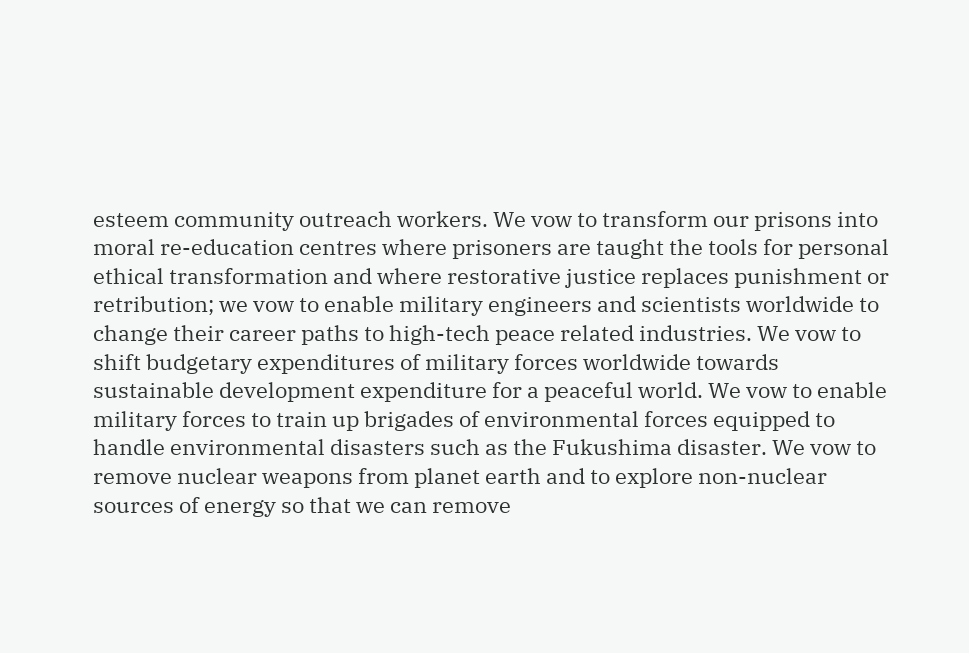esteem community outreach workers. We vow to transform our prisons into moral re-education centres where prisoners are taught the tools for personal ethical transformation and where restorative justice replaces punishment or retribution; we vow to enable military engineers and scientists worldwide to change their career paths to high-tech peace related industries. We vow to shift budgetary expenditures of military forces worldwide towards sustainable development expenditure for a peaceful world. We vow to enable military forces to train up brigades of environmental forces equipped to handle environmental disasters such as the Fukushima disaster. We vow to remove nuclear weapons from planet earth and to explore non-nuclear sources of energy so that we can remove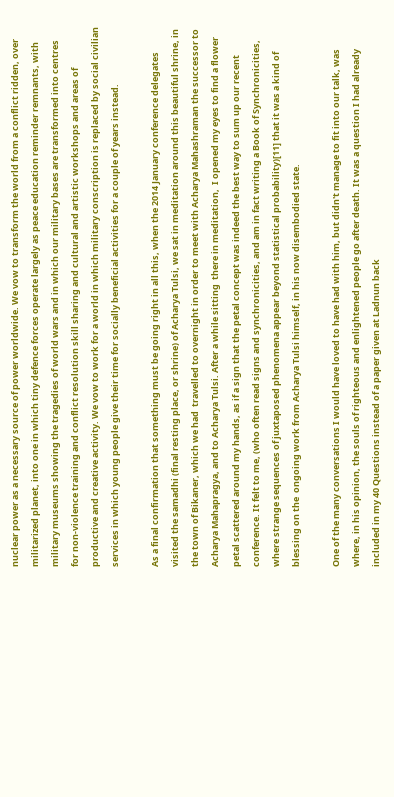nuclear power as a necessary source of power worldwide. We vow to transform the world from a conflict ridden, over militarized planet, into one in which tiny defence forces operate largely as peace education reminder remnants, with military museums showing the tragedies of world wars and in which our military bases are transformed into centres for non-violence training and conflict resolution skill sharing and cultural and artistic workshops and areas of productive and creative activity. We vow to work for a world in which military conscription is replaced by social civilian services in which young people give their time for socially beneficial activities for a couple of years instead.

As a final confirmation that something must be going right in all this, when the 2014 January conference delegates visited the samadhi (final resting place, or shrine) of Acharya Tulsi, we sat in meditation around this beautiful shrine, in the town of Bikaner, which we had  travelled to overnight in order to meet with Acharya Mahashraman the successor to Acharya Mahapragya, and to Acharya Tulsi. After a while sitting  there in meditation,  I opened my eyes to find a flower petal scattered around my hands, as if a sign that the petal concept was indeed the best way to sum up our recent conference. It felt to me, (who often read signs and synchronicities, and am in fact writing a Book of Synchronicities, where strange sequences of juxtaposed phenomena appear beyond statistical probability)[11] that it was a kind of blessing on the  ongoing work from Acharya Tulsi himself, in his now disembodied state.

One of the many conversations I would have loved to have had with him, but didn't manage to fit into our talk, was where, in his opinion, the souls of righteous and enlightened people go after death. It was a question I had already included in my 40 Questions instead of a paper given at Ladnun back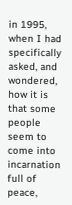in 1995, when I had specifically asked, and wondered, how it is that some people seem to come into incarnation full of peace,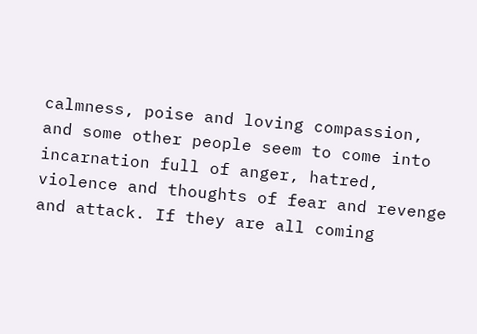calmness, poise and loving compassion, and some other people seem to come into incarnation full of anger, hatred, violence and thoughts of fear and revenge and attack. If they are all coming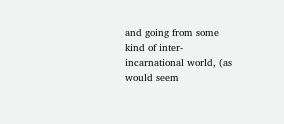and going from some kind of inter-incarnational world, (as would seem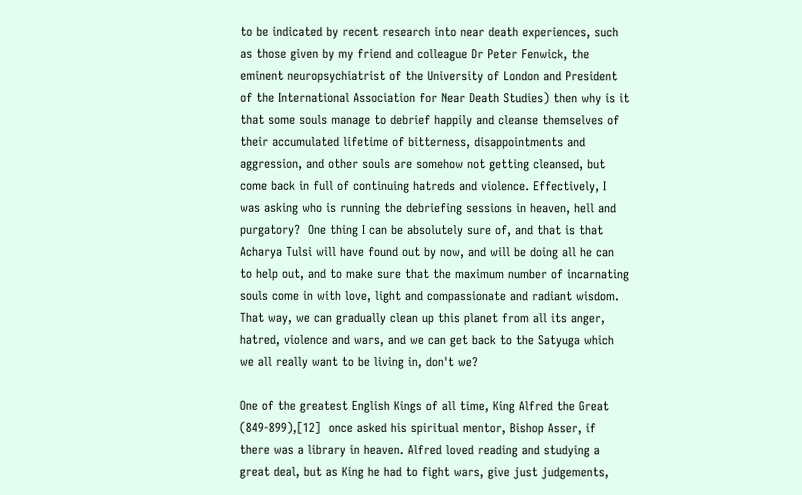to be indicated by recent research into near death experiences, such as those given by my friend and colleague Dr Peter Fenwick, the eminent neuropsychiatrist of the University of London and President of the International Association for Near Death Studies) then why is it that some souls manage to debrief happily and cleanse themselves of their accumulated lifetime of bitterness, disappointments and aggression, and other souls are somehow not getting cleansed, but come back in full of continuing hatreds and violence. Effectively, I was asking who is running the debriefing sessions in heaven, hell and purgatory?  One thing I can be absolutely sure of, and that is that Acharya Tulsi will have found out by now, and will be doing all he can to help out, and to make sure that the maximum number of incarnating souls come in with love, light and compassionate and radiant wisdom. That way, we can gradually clean up this planet from all its anger, hatred, violence and wars, and we can get back to the Satyuga which we all really want to be living in, don't we?

One of the greatest English Kings of all time, King Alfred the Great (849-899),[12]  once asked his spiritual mentor, Bishop Asser, if there was a library in heaven. Alfred loved reading and studying a great deal, but as King he had to fight wars, give just judgements,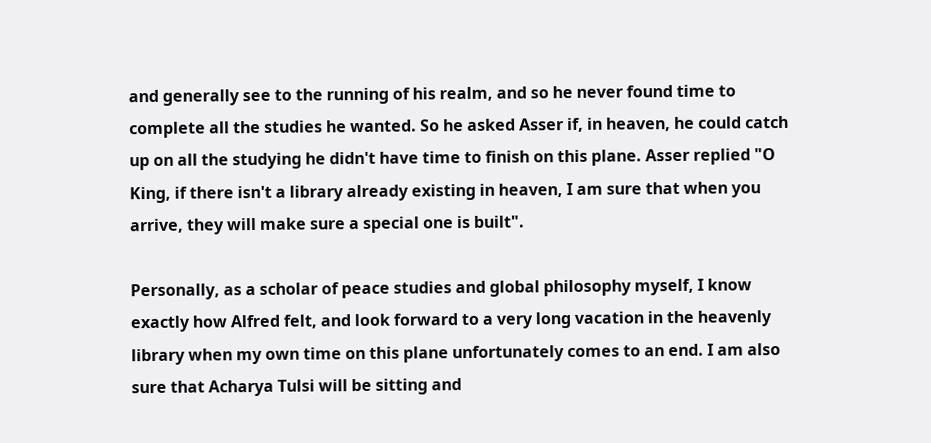and generally see to the running of his realm, and so he never found time to complete all the studies he wanted. So he asked Asser if, in heaven, he could catch up on all the studying he didn't have time to finish on this plane. Asser replied "O King, if there isn't a library already existing in heaven, I am sure that when you arrive, they will make sure a special one is built".

Personally, as a scholar of peace studies and global philosophy myself, I know exactly how Alfred felt, and look forward to a very long vacation in the heavenly library when my own time on this plane unfortunately comes to an end. I am also sure that Acharya Tulsi will be sitting and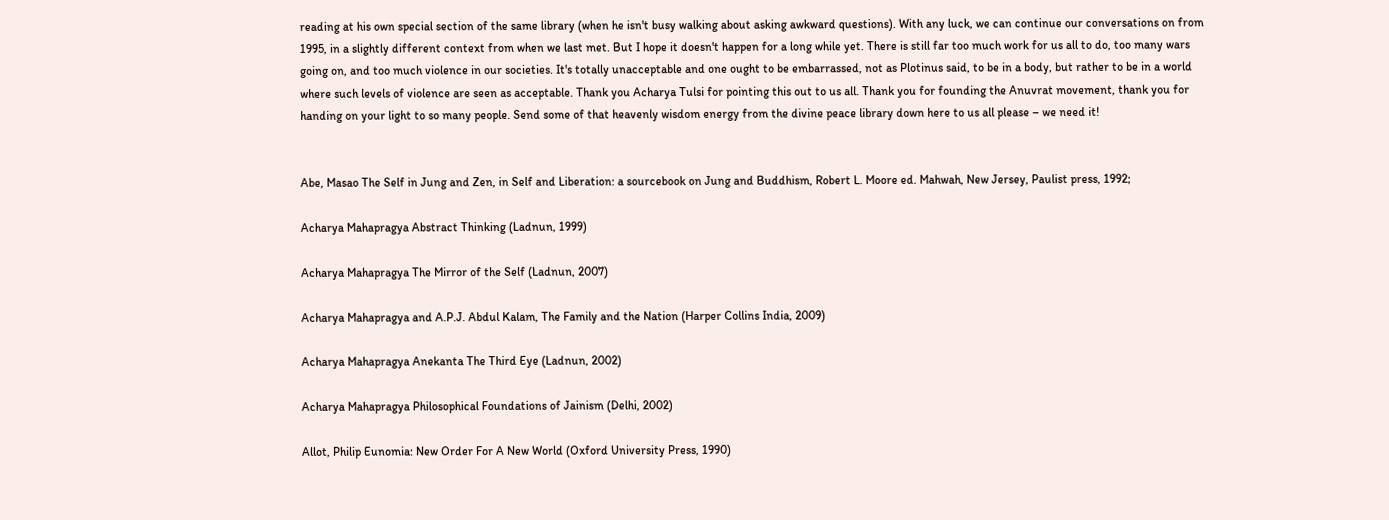reading at his own special section of the same library (when he isn't busy walking about asking awkward questions). With any luck, we can continue our conversations on from 1995, in a slightly different context from when we last met. But I hope it doesn't happen for a long while yet. There is still far too much work for us all to do, too many wars going on, and too much violence in our societies. It's totally unacceptable and one ought to be embarrassed, not as Plotinus said, to be in a body, but rather to be in a world where such levels of violence are seen as acceptable. Thank you Acharya Tulsi for pointing this out to us all. Thank you for founding the Anuvrat movement, thank you for handing on your light to so many people. Send some of that heavenly wisdom energy from the divine peace library down here to us all please – we need it!


Abe, Masao The Self in Jung and Zen, in Self and Liberation: a sourcebook on Jung and Buddhism, Robert L. Moore ed. Mahwah, New Jersey, Paulist press, 1992;

Acharya Mahapragya Abstract Thinking (Ladnun, 1999)

Acharya Mahapragya The Mirror of the Self (Ladnun, 2007)

Acharya Mahapragya and A.P.J. Abdul Kalam, The Family and the Nation (Harper Collins India, 2009)

Acharya Mahapragya Anekanta The Third Eye (Ladnun, 2002)

Acharya Mahapragya Philosophical Foundations of Jainism (Delhi, 2002)

Allot, Philip Eunomia: New Order For A New World (Oxford University Press, 1990)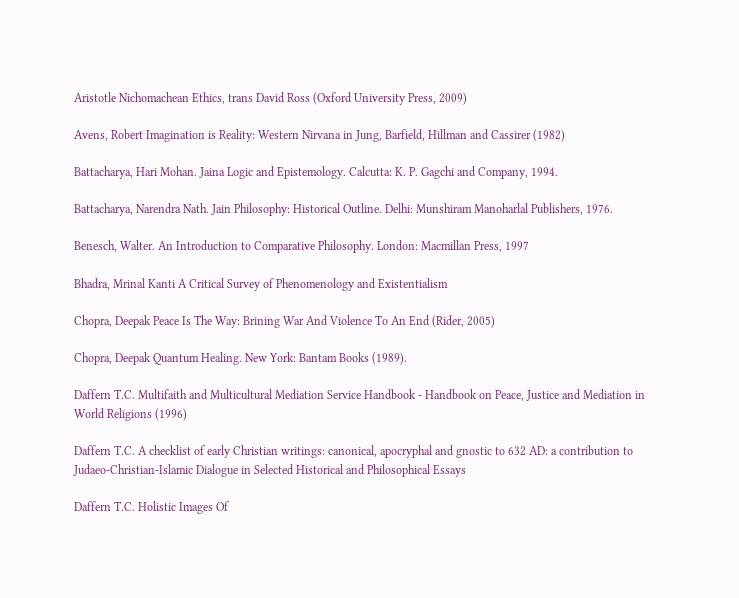Aristotle Nichomachean Ethics, trans David Ross (Oxford University Press, 2009)

Avens, Robert Imagination is Reality: Western Nirvana in Jung, Barfield, Hillman and Cassirer (1982)

Battacharya, Hari Mohan. Jaina Logic and Epistemology. Calcutta: K. P. Gagchi and Company, 1994.

Battacharya, Narendra Nath. Jain Philosophy: Historical Outline. Delhi: Munshiram Manoharlal Publishers, 1976.

Benesch, Walter. An Introduction to Comparative Philosophy. London: Macmillan Press, 1997

Bhadra, Mrinal Kanti A Critical Survey of Phenomenology and Existentialism

Chopra, Deepak Peace Is The Way: Brining War And Violence To An End (Rider, 2005)

Chopra, Deepak Quantum Healing. New York: Bantam Books (1989).

Daffern T.C. Multifaith and Multicultural Mediation Service Handbook - Handbook on Peace, Justice and Mediation in World Religions (1996)

Daffern T.C. A checklist of early Christian writings: canonical, apocryphal and gnostic to 632 AD: a contribution to Judaeo-Christian-Islamic Dialogue in Selected Historical and Philosophical Essays

Daffern T.C. Holistic Images Of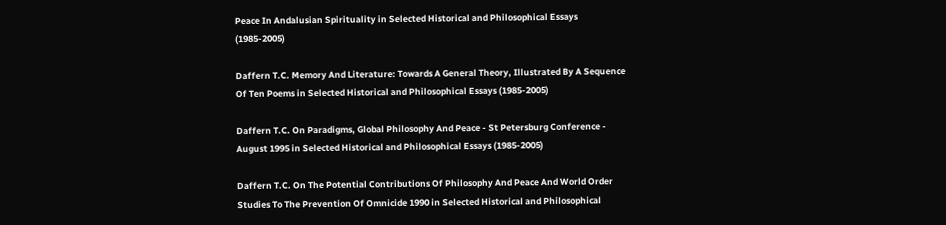Peace In Andalusian Spirituality in Selected Historical and Philosophical Essays (1985-2005)

Daffern T.C. Memory And Literature: Towards A General Theory, Illustrated By A Sequence Of Ten Poems in Selected Historical and Philosophical Essays (1985-2005)

Daffern T.C. On Paradigms, Global Philosophy And Peace - St Petersburg Conference - August 1995 in Selected Historical and Philosophical Essays (1985-2005)

Daffern T.C. On The Potential Contributions Of Philosophy And Peace And World Order Studies To The Prevention Of Omnicide 1990 in Selected Historical and Philosophical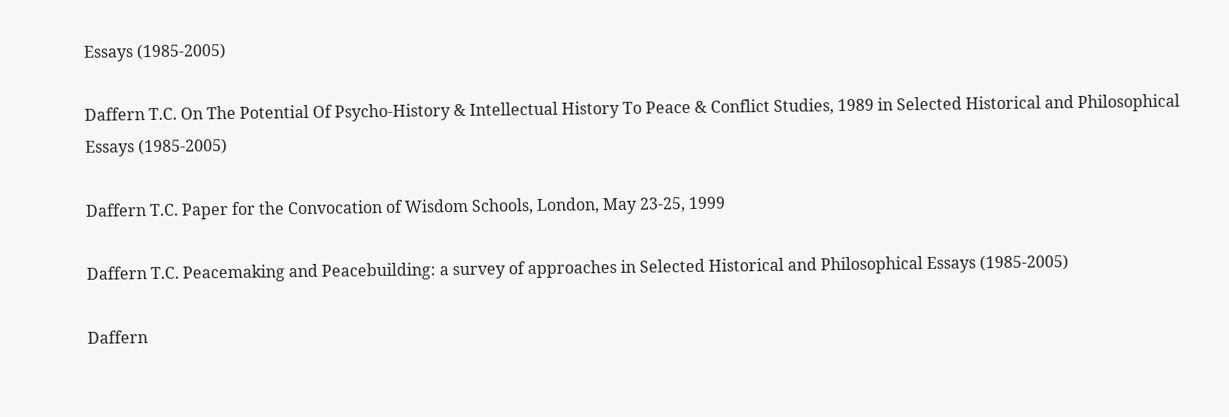Essays (1985-2005)

Daffern T.C. On The Potential Of Psycho‑History & Intellectual History To Peace & Conflict Studies, 1989 in Selected Historical and Philosophical Essays (1985-2005)

Daffern T.C. Paper for the Convocation of Wisdom Schools, London, May 23-25, 1999

Daffern T.C. Peacemaking and Peacebuilding: a survey of approaches in Selected Historical and Philosophical Essays (1985-2005)

Daffern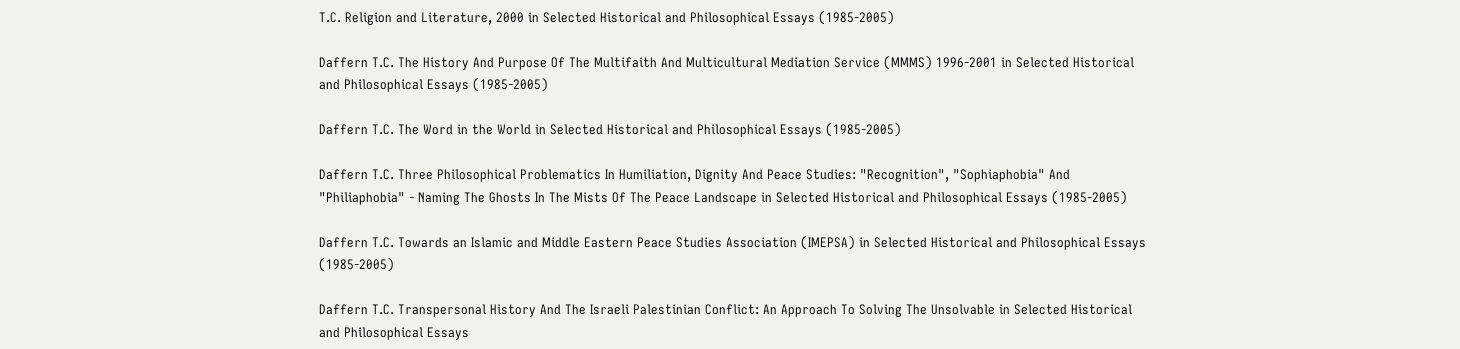T.C. Religion and Literature, 2000 in Selected Historical and Philosophical Essays (1985-2005)

Daffern T.C. The History And Purpose Of The Multifaith And Multicultural Mediation Service (MMMS) 1996-2001 in Selected Historical and Philosophical Essays (1985-2005)

Daffern T.C. The Word in the World in Selected Historical and Philosophical Essays (1985-2005)

Daffern T.C. Three Philosophical Problematics In Humiliation, Dignity And Peace Studies: "Recognition", "Sophiaphobia" And "Philiaphobia" - Naming The Ghosts In The Mists Of The Peace Landscape in Selected Historical and Philosophical Essays (1985-2005)

Daffern T.C. Towards an Islamic and Middle Eastern Peace Studies Association (IMEPSA) in Selected Historical and Philosophical Essays (1985-2005)

Daffern T.C. Transpersonal History And The Israeli Palestinian Conflict: An Approach To Solving The Unsolvable in Selected Historical and Philosophical Essays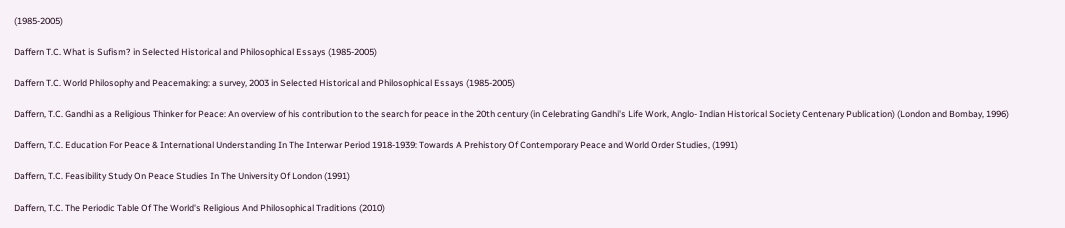(1985-2005)

Daffern T.C. What is Sufism? in Selected Historical and Philosophical Essays (1985-2005)

Daffern T.C. World Philosophy and Peacemaking: a survey, 2003 in Selected Historical and Philosophical Essays (1985-2005)

Daffern, T.C. Gandhi as a Religious Thinker for Peace: An overview of his contribution to the search for peace in the 20th century (in Celebrating Gandhi's Life Work, Anglo- Indian Historical Society Centenary Publication) (London and Bombay, 1996)

Daffern, T.C. Education For Peace & International Understanding In The Interwar Period 1918-1939: Towards A Prehistory Of Contemporary Peace and World Order Studies, (1991)

Daffern, T.C. Feasibility Study On Peace Studies In The University Of London (1991)

Daffern, T.C. The Periodic Table Of The World's Religious And Philosophical Traditions (2010)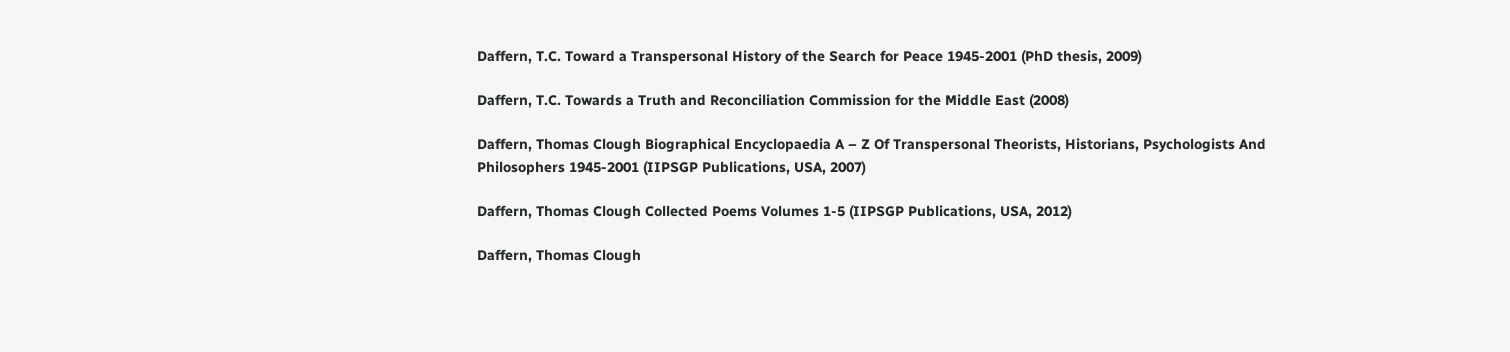Daffern, T.C. Toward a Transpersonal History of the Search for Peace 1945-2001 (PhD thesis, 2009)

Daffern, T.C. Towards a Truth and Reconciliation Commission for the Middle East (2008)

Daffern, Thomas Clough Biographical Encyclopaedia A – Z Of Transpersonal Theorists, Historians, Psychologists And Philosophers 1945-2001 (IIPSGP Publications, USA, 2007)

Daffern, Thomas Clough Collected Poems Volumes 1-5 (IIPSGP Publications, USA, 2012)

Daffern, Thomas Clough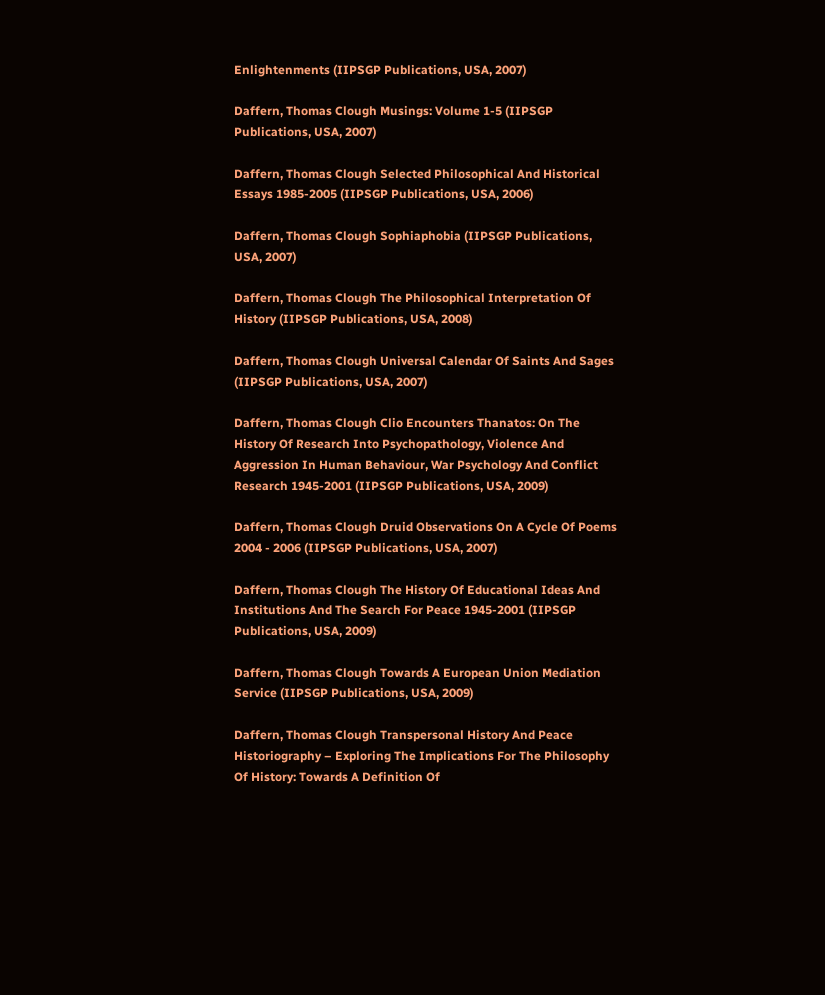Enlightenments (IIPSGP Publications, USA, 2007)

Daffern, Thomas Clough Musings: Volume 1-5 (IIPSGP Publications, USA, 2007)

Daffern, Thomas Clough Selected Philosophical And Historical Essays 1985-2005 (IIPSGP Publications, USA, 2006)

Daffern, Thomas Clough Sophiaphobia (IIPSGP Publications, USA, 2007)

Daffern, Thomas Clough The Philosophical Interpretation Of History (IIPSGP Publications, USA, 2008)

Daffern, Thomas Clough Universal Calendar Of Saints And Sages (IIPSGP Publications, USA, 2007)

Daffern, Thomas Clough Clio Encounters Thanatos: On The History Of Research Into Psychopathology, Violence And Aggression In Human Behaviour, War Psychology And Conflict Research 1945-2001 (IIPSGP Publications, USA, 2009)

Daffern, Thomas Clough Druid Observations On A Cycle Of Poems 2004 - 2006 (IIPSGP Publications, USA, 2007)

Daffern, Thomas Clough The History Of Educational Ideas And Institutions And The Search For Peace 1945-2001 (IIPSGP Publications, USA, 2009)

Daffern, Thomas Clough Towards A European Union Mediation Service (IIPSGP Publications, USA, 2009)

Daffern, Thomas Clough Transpersonal History And Peace Historiography – Exploring The Implications For The Philosophy Of History: Towards A Definition Of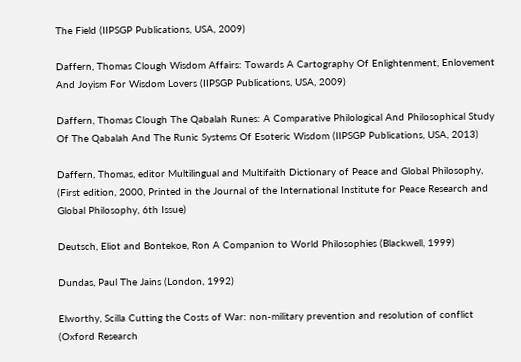The Field (IIPSGP Publications, USA, 2009)

Daffern, Thomas Clough Wisdom Affairs: Towards A Cartography Of Enlightenment, Enlovement And Joyism For Wisdom Lovers (IIPSGP Publications, USA, 2009)

Daffern, Thomas Clough The Qabalah Runes: A Comparative Philological And Philosophical Study Of The Qabalah And The Runic Systems Of Esoteric Wisdom (IIPSGP Publications, USA, 2013)

Daffern, Thomas, editor Multilingual and Multifaith Dictionary of Peace and Global Philosophy, (First edition, 2000, Printed in the Journal of the International Institute for Peace Research and Global Philosophy, 6th Issue)

Deutsch, Eliot and Bontekoe, Ron A Companion to World Philosophies (Blackwell, 1999)

Dundas, Paul The Jains (London, 1992)

Elworthy, Scilla Cutting the Costs of War: non-military prevention and resolution of conflict (Oxford Research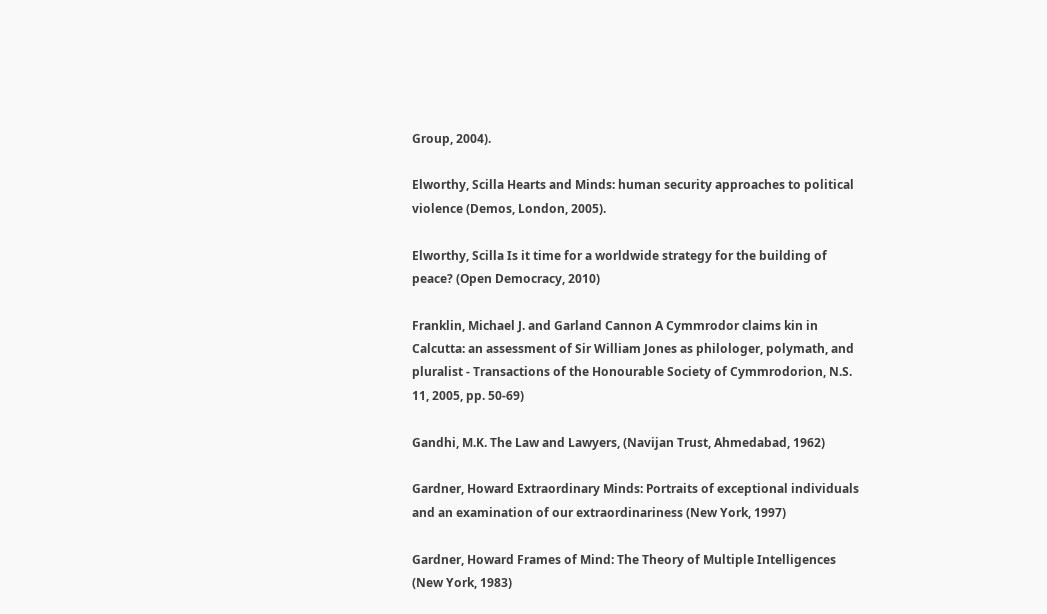Group, 2004).

Elworthy, Scilla Hearts and Minds: human security approaches to political violence (Demos, London, 2005).

Elworthy, Scilla Is it time for a worldwide strategy for the building of peace? (Open Democracy, 2010)

Franklin, Michael J. and Garland Cannon A Cymmrodor claims kin in Calcutta: an assessment of Sir William Jones as philologer, polymath, and pluralist - Transactions of the Honourable Society of Cymmrodorion, N.S. 11, 2005, pp. 50-69)

Gandhi, M.K. The Law and Lawyers, (Navijan Trust, Ahmedabad, 1962)

Gardner, Howard Extraordinary Minds: Portraits of exceptional individuals and an examination of our extraordinariness (New York, 1997)

Gardner, Howard Frames of Mind: The Theory of Multiple Intelligences (New York, 1983)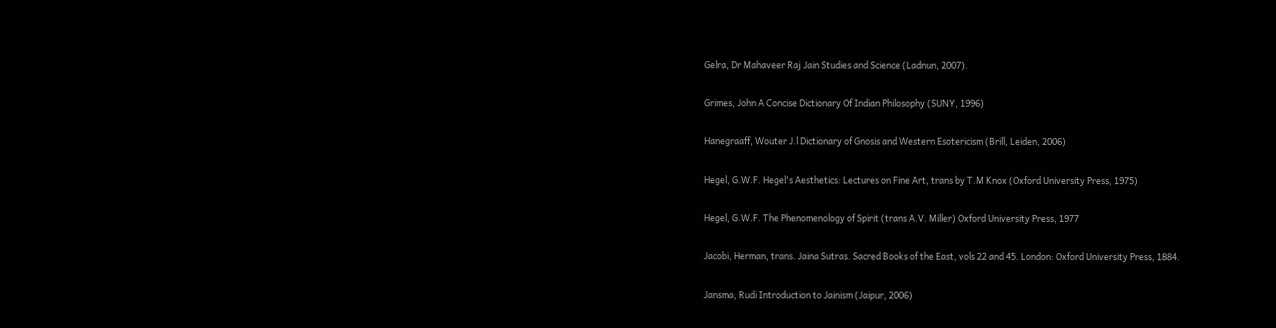Gelra, Dr Mahaveer Raj Jain Studies and Science (Ladnun, 2007).

Grimes, John A Concise Dictionary Of Indian Philosophy (SUNY, 1996)

Hanegraaff, Wouter J.l Dictionary of Gnosis and Western Esotericism (Brill, Leiden, 2006)

Hegel, G.W.F. Hegel's Aesthetics: Lectures on Fine Art, trans by T.M Knox (Oxford University Press, 1975)

Hegel, G.W.F. The Phenomenology of Spirit (trans A.V. Miller) Oxford University Press, 1977

Jacobi, Herman, trans. Jaina Sutras. Sacred Books of the East, vols 22 and 45. London: Oxford University Press, 1884.

Jansma, Rudi Introduction to Jainism (Jaipur, 2006)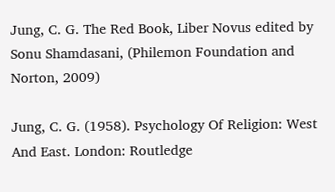Jung, C. G. The Red Book, Liber Novus edited by Sonu Shamdasani, (Philemon Foundation and Norton, 2009)

Jung, C. G. (1958). Psychology Of Religion: West And East. London: Routledge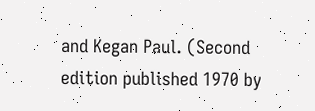and Kegan Paul. (Second edition published 1970 by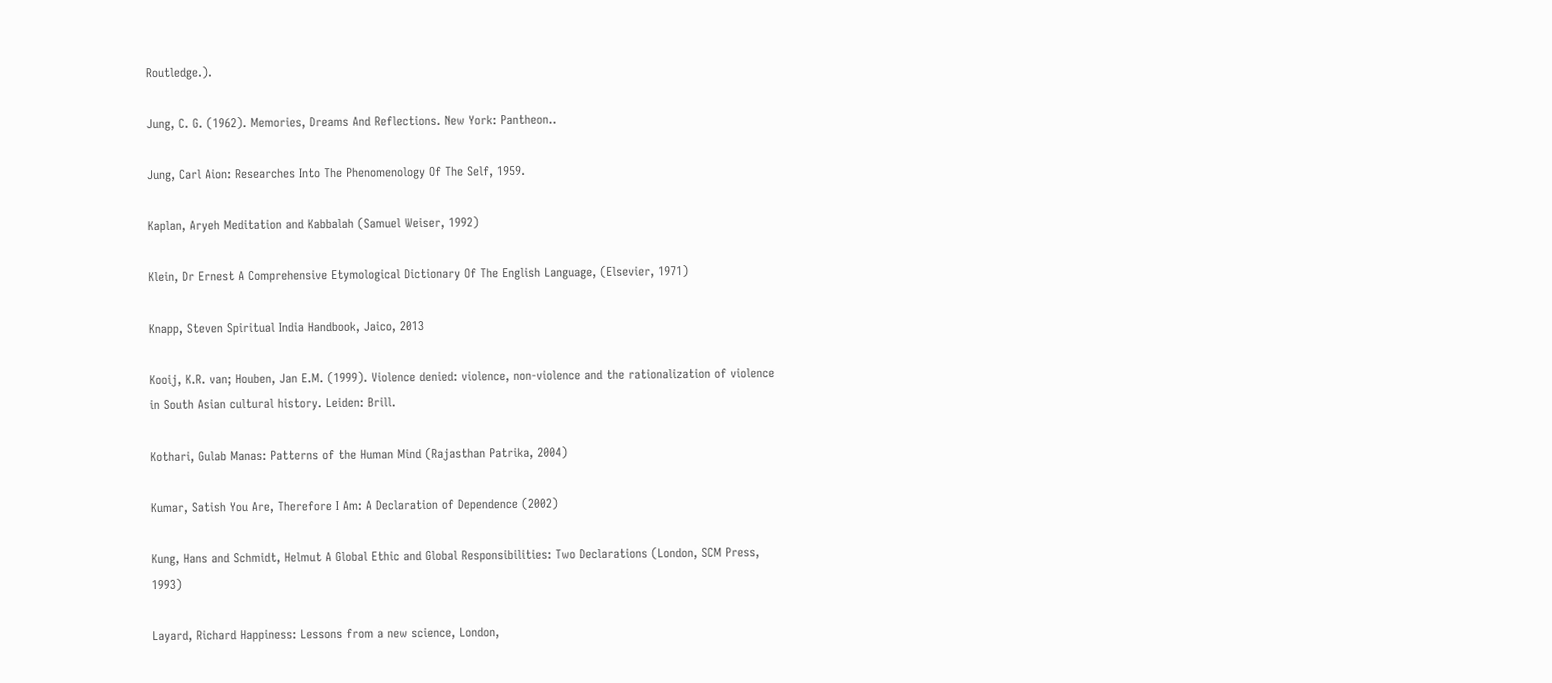Routledge.).

Jung, C. G. (1962). Memories, Dreams And Reflections. New York: Pantheon..

Jung, Carl Aion: Researches Into The Phenomenology Of The Self, 1959.

Kaplan, Aryeh Meditation and Kabbalah (Samuel Weiser, 1992)

Klein, Dr Ernest A Comprehensive Etymological Dictionary Of The English Language, (Elsevier, 1971)

Knapp, Steven Spiritual India Handbook, Jaico, 2013

Kooij, K.R. van; Houben, Jan E.M. (1999). Violence denied: violence, non-violence and the rationalization of violence in South Asian cultural history. Leiden: Brill.

Kothari, Gulab Manas: Patterns of the Human Mind (Rajasthan Patrika, 2004)

Kumar, Satish You Are, Therefore I Am: A Declaration of Dependence (2002)

Kung, Hans and Schmidt, Helmut A Global Ethic and Global Responsibilities: Two Declarations (London, SCM Press, 1993)

Layard, Richard Happiness: Lessons from a new science, London,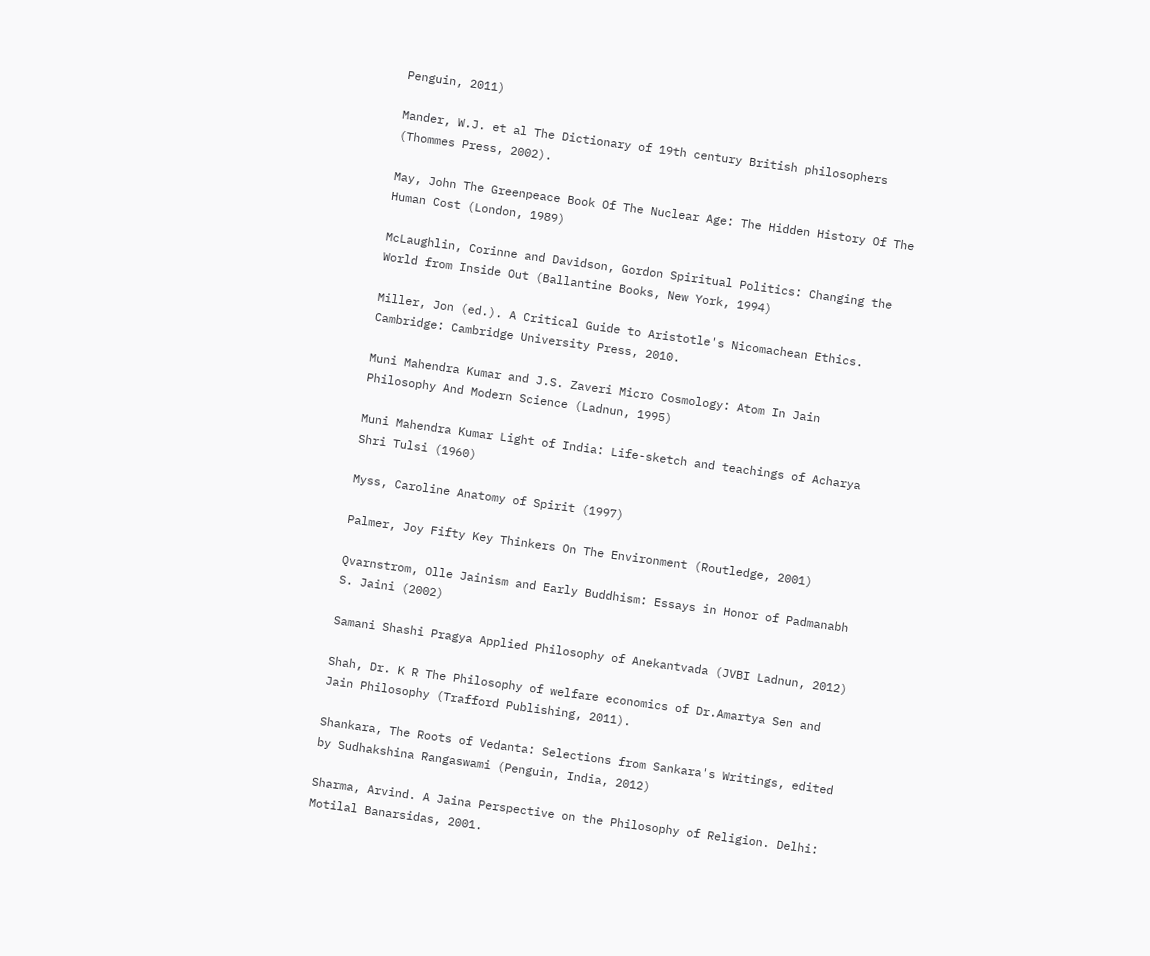Penguin, 2011)

Mander, W.J. et al The Dictionary of 19th century British philosophers (Thommes Press, 2002).

May, John The Greenpeace Book Of The Nuclear Age: The Hidden History Of The Human Cost (London, 1989)

McLaughlin, Corinne and Davidson, Gordon Spiritual Politics: Changing the World from Inside Out (Ballantine Books, New York, 1994)

Miller, Jon (ed.). A Critical Guide to Aristotle's Nicomachean Ethics. Cambridge: Cambridge University Press, 2010.

Muni Mahendra Kumar and J.S. Zaveri Micro Cosmology: Atom In Jain Philosophy And Modern Science (Ladnun, 1995)

Muni Mahendra Kumar Light of India: Life-sketch and teachings of Acharya Shri Tulsi (1960)

Myss, Caroline Anatomy of Spirit (1997)

Palmer, Joy Fifty Key Thinkers On The Environment (Routledge, 2001)

Qvarnstrom, Olle Jainism and Early Buddhism: Essays in Honor of Padmanabh S. Jaini (2002)

Samani Shashi Pragya Applied Philosophy of Anekantvada (JVBI Ladnun, 2012)

Shah, Dr. K R The Philosophy of welfare economics of Dr.Amartya Sen and Jain Philosophy (Trafford Publishing, 2011).

Shankara, The Roots of Vedanta: Selections from Sankara's Writings, edited by Sudhakshina Rangaswami (Penguin, India, 2012)

Sharma, Arvind. A Jaina Perspective on the Philosophy of Religion. Delhi: Motilal Banarsidas, 2001.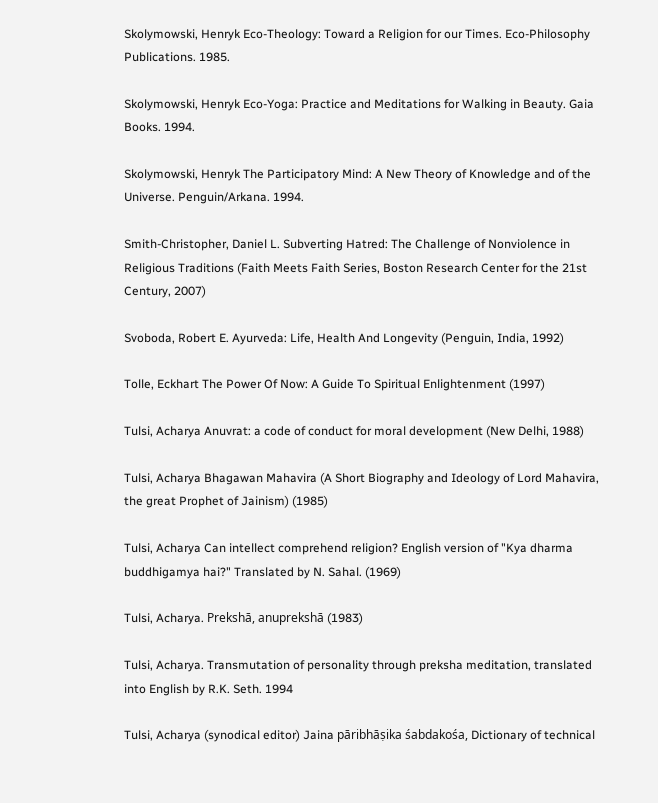Skolymowski, Henryk Eco-Theology: Toward a Religion for our Times. Eco-Philosophy Publications. 1985.

Skolymowski, Henryk Eco-Yoga: Practice and Meditations for Walking in Beauty. Gaia Books. 1994.

Skolymowski, Henryk The Participatory Mind: A New Theory of Knowledge and of the Universe. Penguin/Arkana. 1994.

Smith-Christopher, Daniel L. Subverting Hatred: The Challenge of Nonviolence in Religious Traditions (Faith Meets Faith Series, Boston Research Center for the 21st Century, 2007)

Svoboda, Robert E. Ayurveda: Life, Health And Longevity (Penguin, India, 1992)

Tolle, Eckhart The Power Of Now: A Guide To Spiritual Enlightenment (1997)

Tulsi, Acharya Anuvrat: a code of conduct for moral development (New Delhi, 1988)

Tulsi, Acharya Bhagawan Mahavira (A Short Biography and Ideology of Lord Mahavira, the great Prophet of Jainism) (1985)

Tulsi, Acharya Can intellect comprehend religion? English version of "Kya dharma buddhigamya hai?" Translated by N. Sahal. (1969)

Tulsi, Acharya. Prekshā, anuprekshā (1983)

Tulsi, Acharya. Transmutation of personality through preksha meditation, translated into English by R.K. Seth. 1994

Tulsi, Acharya (synodical editor) Jaina pāribhāṣika śabdakośa, Dictionary of technical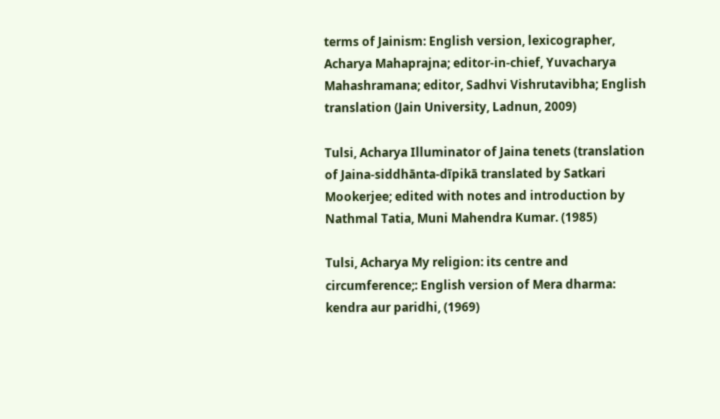terms of Jainism: English version, lexicographer, Acharya Mahaprajna; editor-in-chief, Yuvacharya Mahashramana; editor, Sadhvi Vishrutavibha; English translation (Jain University, Ladnun, 2009)

Tulsi, Acharya Illuminator of Jaina tenets (translation of Jaina-siddhānta-dīpikā translated by Satkari Mookerjee; edited with notes and introduction by Nathmal Tatia, Muni Mahendra Kumar. (1985)

Tulsi, Acharya My religion: its centre and circumference;: English version of Mera dharma: kendra aur paridhi, (1969)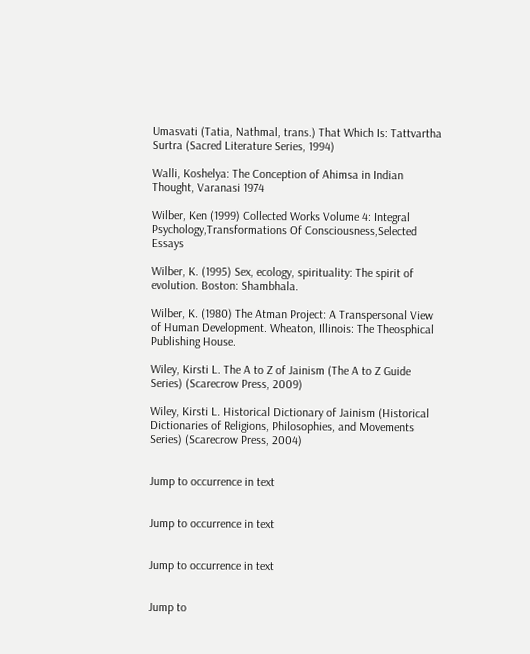Umasvati (Tatia, Nathmal, trans.) That Which Is: Tattvartha Surtra (Sacred Literature Series, 1994)

Walli, Koshelya: The Conception of Ahimsa in Indian Thought, Varanasi 1974

Wilber, Ken (1999) Collected Works Volume 4: Integral Psychology,Transformations Of Consciousness,Selected Essays

Wilber, K. (1995) Sex, ecology, spirituality: The spirit of evolution. Boston: Shambhala.

Wilber, K. (1980) The Atman Project: A Transpersonal View of Human Development. Wheaton, Illinois: The Theosphical Publishing House.

Wiley, Kirsti L. The A to Z of Jainism (The A to Z Guide Series) (Scarecrow Press, 2009)

Wiley, Kirsti L. Historical Dictionary of Jainism (Historical Dictionaries of Religions, Philosophies, and Movements Series) (Scarecrow Press, 2004)


Jump to occurrence in text


Jump to occurrence in text


Jump to occurrence in text


Jump to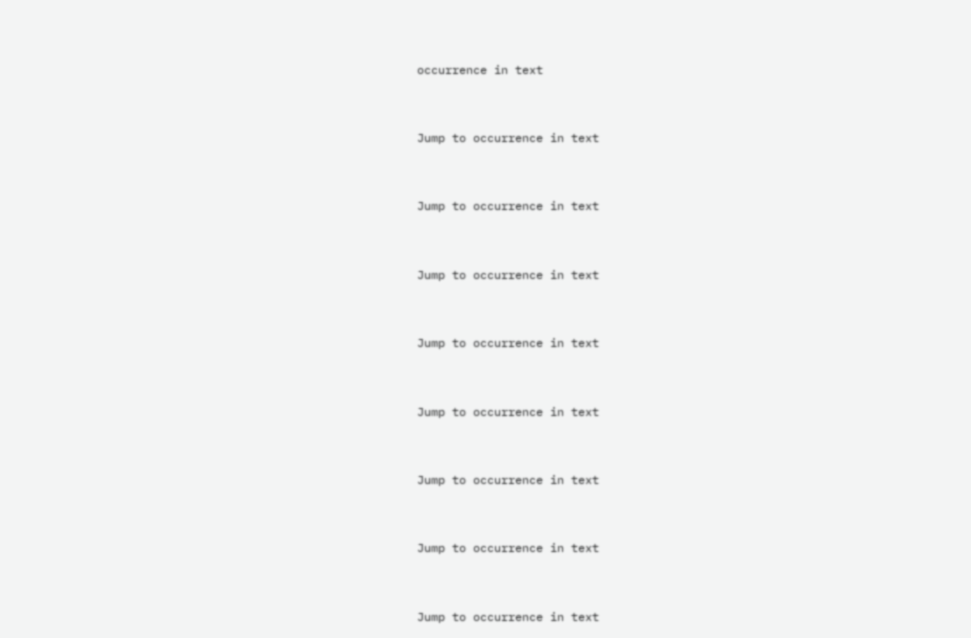occurrence in text


Jump to occurrence in text


Jump to occurrence in text


Jump to occurrence in text


Jump to occurrence in text


Jump to occurrence in text


Jump to occurrence in text


Jump to occurrence in text


Jump to occurrence in text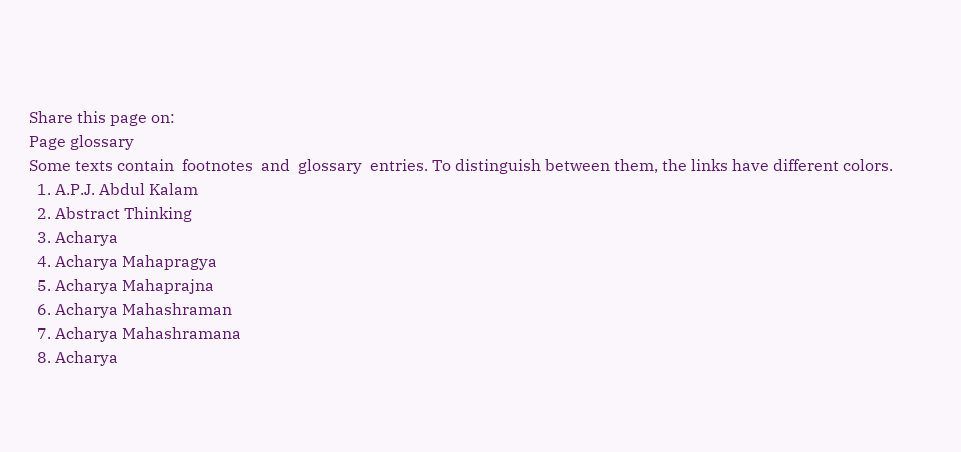Share this page on:
Page glossary
Some texts contain  footnotes  and  glossary  entries. To distinguish between them, the links have different colors.
  1. A.P.J. Abdul Kalam
  2. Abstract Thinking
  3. Acharya
  4. Acharya Mahapragya
  5. Acharya Mahaprajna
  6. Acharya Mahashraman
  7. Acharya Mahashramana
  8. Acharya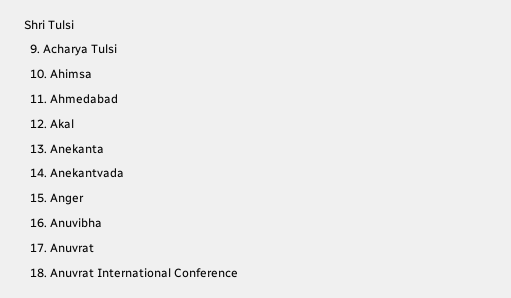Shri Tulsi
  9. Acharya Tulsi
  10. Ahimsa
  11. Ahmedabad
  12. Akal
  13. Anekanta
  14. Anekantvada
  15. Anger
  16. Anuvibha
  17. Anuvrat
  18. Anuvrat International Conference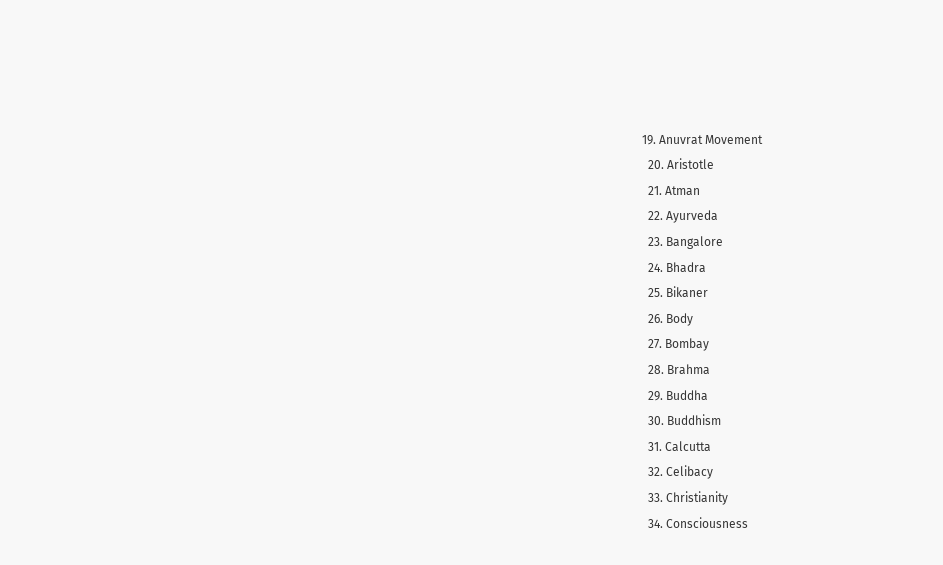19. Anuvrat Movement
  20. Aristotle
  21. Atman
  22. Ayurveda
  23. Bangalore
  24. Bhadra
  25. Bikaner
  26. Body
  27. Bombay
  28. Brahma
  29. Buddha
  30. Buddhism
  31. Calcutta
  32. Celibacy
  33. Christianity
  34. Consciousness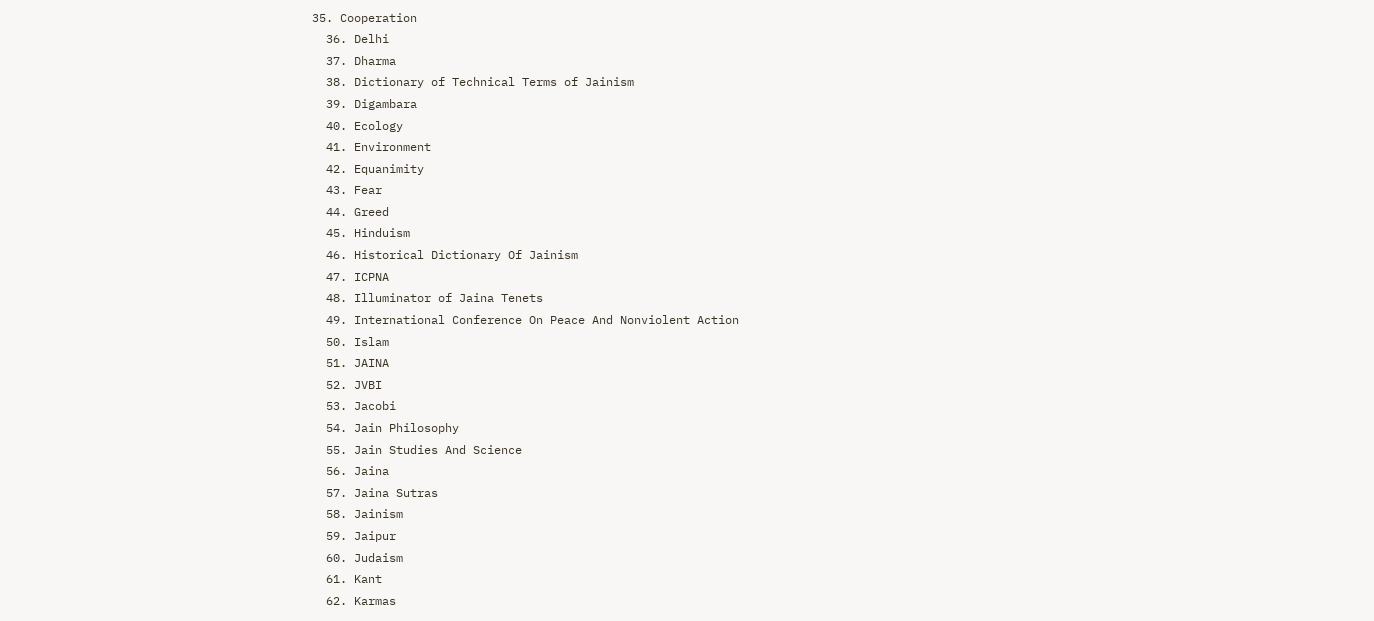35. Cooperation
  36. Delhi
  37. Dharma
  38. Dictionary of Technical Terms of Jainism
  39. Digambara
  40. Ecology
  41. Environment
  42. Equanimity
  43. Fear
  44. Greed
  45. Hinduism
  46. Historical Dictionary Of Jainism
  47. ICPNA
  48. Illuminator of Jaina Tenets
  49. International Conference On Peace And Nonviolent Action
  50. Islam
  51. JAINA
  52. JVBI
  53. Jacobi
  54. Jain Philosophy
  55. Jain Studies And Science
  56. Jaina
  57. Jaina Sutras
  58. Jainism
  59. Jaipur
  60. Judaism
  61. Kant
  62. Karmas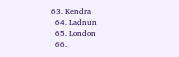63. Kendra
  64. Ladnun
  65. London
  66.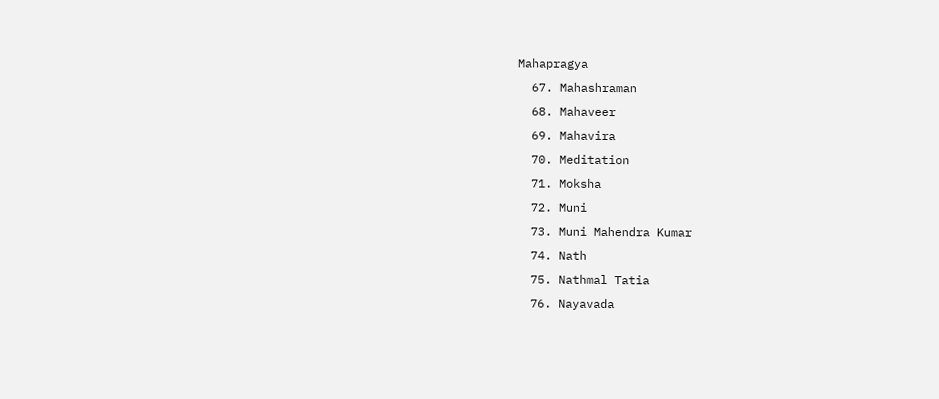Mahapragya
  67. Mahashraman
  68. Mahaveer
  69. Mahavira
  70. Meditation
  71. Moksha
  72. Muni
  73. Muni Mahendra Kumar
  74. Nath
  75. Nathmal Tatia
  76. Nayavada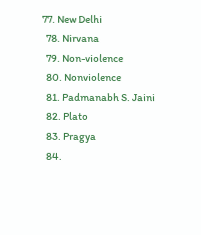77. New Delhi
  78. Nirvana
  79. Non-violence
  80. Nonviolence
  81. Padmanabh S. Jaini
  82. Plato
  83. Pragya
  84.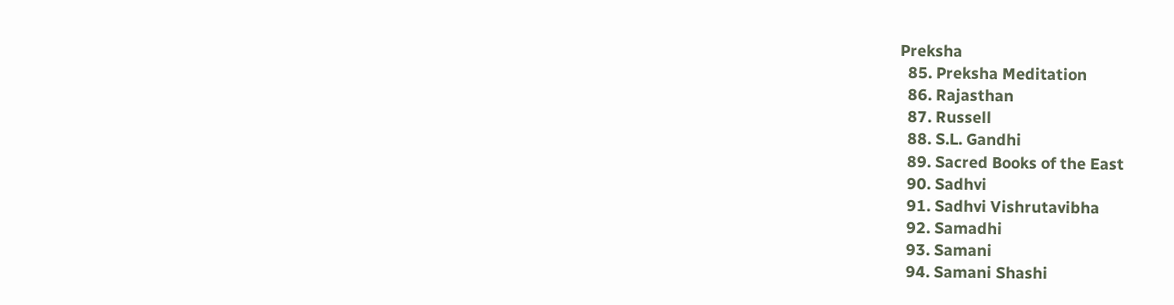Preksha
  85. Preksha Meditation
  86. Rajasthan
  87. Russell
  88. S.L. Gandhi
  89. Sacred Books of the East
  90. Sadhvi
  91. Sadhvi Vishrutavibha
  92. Samadhi
  93. Samani
  94. Samani Shashi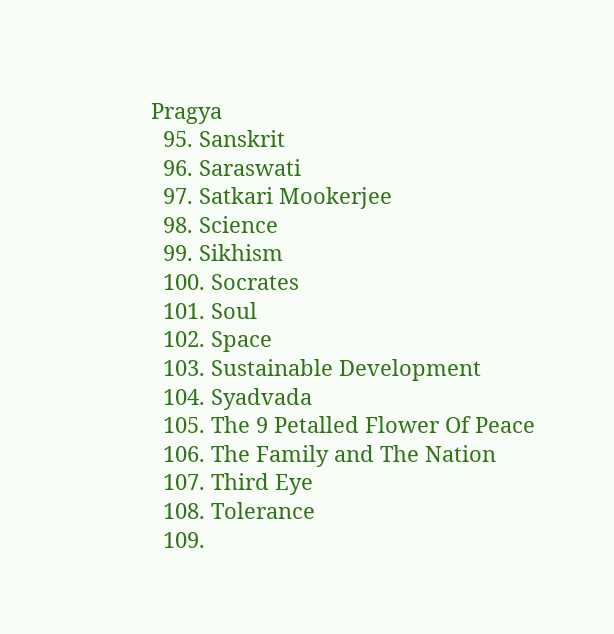Pragya
  95. Sanskrit
  96. Saraswati
  97. Satkari Mookerjee
  98. Science
  99. Sikhism
  100. Socrates
  101. Soul
  102. Space
  103. Sustainable Development
  104. Syadvada
  105. The 9 Petalled Flower Of Peace
  106. The Family and The Nation
  107. Third Eye
  108. Tolerance
  109.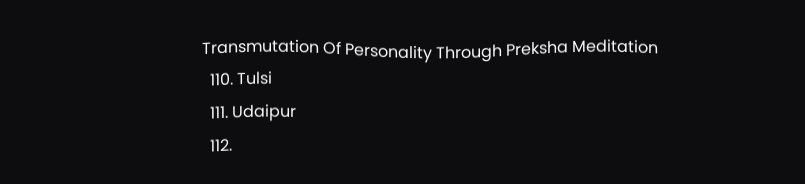Transmutation Of Personality Through Preksha Meditation
  110. Tulsi
  111. Udaipur
  112.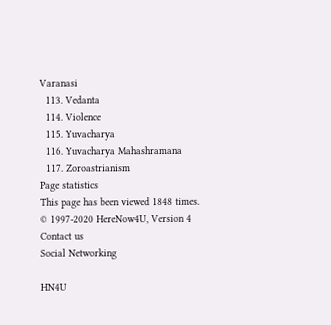Varanasi
  113. Vedanta
  114. Violence
  115. Yuvacharya
  116. Yuvacharya Mahashramana
  117. Zoroastrianism
Page statistics
This page has been viewed 1848 times.
© 1997-2020 HereNow4U, Version 4
Contact us
Social Networking

HN4U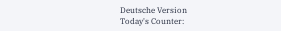Deutsche Version
Today's Counter: